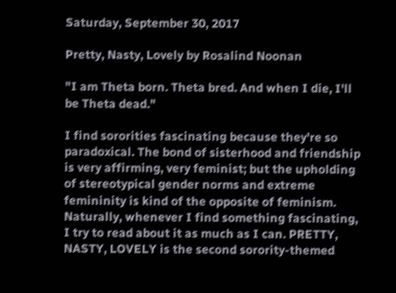Saturday, September 30, 2017

Pretty, Nasty, Lovely by Rosalind Noonan

"I am Theta born. Theta bred. And when I die, I'll be Theta dead."

I find sororities fascinating because they're so paradoxical. The bond of sisterhood and friendship is very affirming, very feminist; but the upholding of stereotypical gender norms and extreme femininity is kind of the opposite of feminism. Naturally, whenever I find something fascinating, I try to read about it as much as I can. PRETTY, NASTY, LOVELY is the second sorority-themed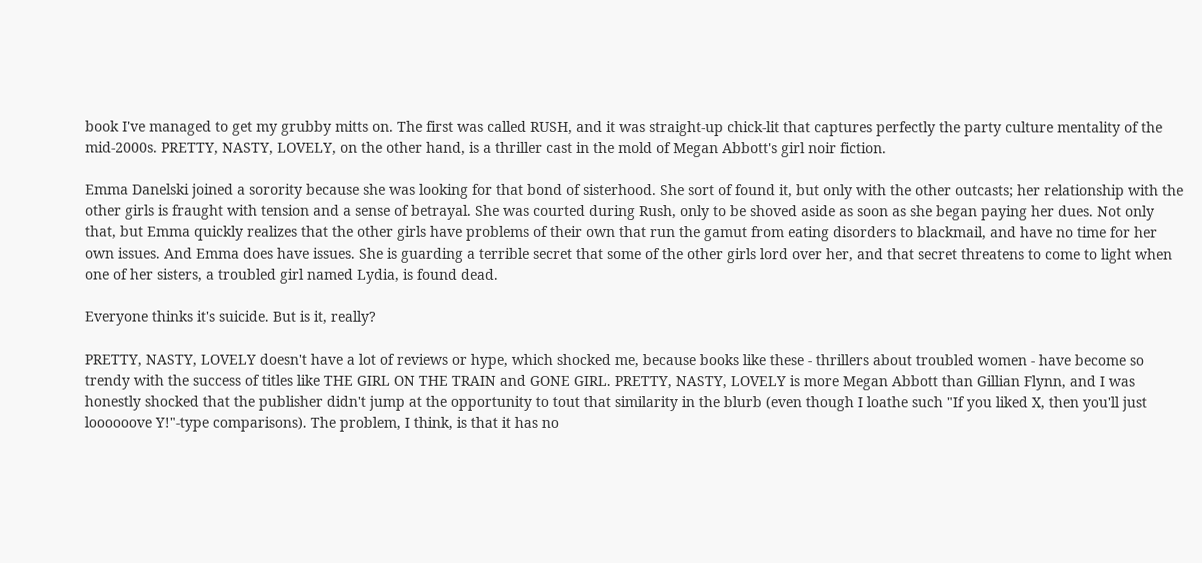book I've managed to get my grubby mitts on. The first was called RUSH, and it was straight-up chick-lit that captures perfectly the party culture mentality of the mid-2000s. PRETTY, NASTY, LOVELY, on the other hand, is a thriller cast in the mold of Megan Abbott's girl noir fiction.

Emma Danelski joined a sorority because she was looking for that bond of sisterhood. She sort of found it, but only with the other outcasts; her relationship with the other girls is fraught with tension and a sense of betrayal. She was courted during Rush, only to be shoved aside as soon as she began paying her dues. Not only that, but Emma quickly realizes that the other girls have problems of their own that run the gamut from eating disorders to blackmail, and have no time for her own issues. And Emma does have issues. She is guarding a terrible secret that some of the other girls lord over her, and that secret threatens to come to light when one of her sisters, a troubled girl named Lydia, is found dead.

Everyone thinks it's suicide. But is it, really?

PRETTY, NASTY, LOVELY doesn't have a lot of reviews or hype, which shocked me, because books like these - thrillers about troubled women - have become so trendy with the success of titles like THE GIRL ON THE TRAIN and GONE GIRL. PRETTY, NASTY, LOVELY is more Megan Abbott than Gillian Flynn, and I was honestly shocked that the publisher didn't jump at the opportunity to tout that similarity in the blurb (even though I loathe such "If you liked X, then you'll just loooooove Y!"-type comparisons). The problem, I think, is that it has no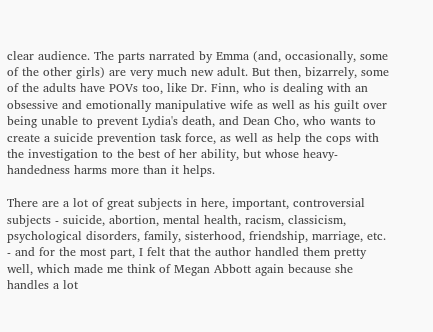clear audience. The parts narrated by Emma (and, occasionally, some of the other girls) are very much new adult. But then, bizarrely, some of the adults have POVs too, like Dr. Finn, who is dealing with an obsessive and emotionally manipulative wife as well as his guilt over being unable to prevent Lydia's death, and Dean Cho, who wants to create a suicide prevention task force, as well as help the cops with the investigation to the best of her ability, but whose heavy-handedness harms more than it helps.

There are a lot of great subjects in here, important, controversial subjects - suicide, abortion, mental health, racism, classicism, psychological disorders, family, sisterhood, friendship, marriage, etc. - and for the most part, I felt that the author handled them pretty well, which made me think of Megan Abbott again because she handles a lot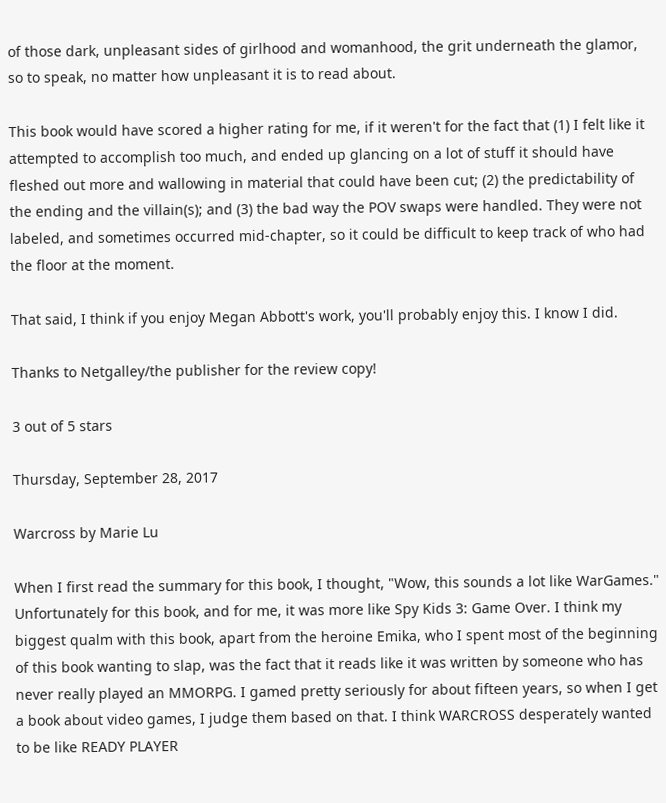of those dark, unpleasant sides of girlhood and womanhood, the grit underneath the glamor, so to speak, no matter how unpleasant it is to read about.

This book would have scored a higher rating for me, if it weren't for the fact that (1) I felt like it attempted to accomplish too much, and ended up glancing on a lot of stuff it should have fleshed out more and wallowing in material that could have been cut; (2) the predictability of the ending and the villain(s); and (3) the bad way the POV swaps were handled. They were not labeled, and sometimes occurred mid-chapter, so it could be difficult to keep track of who had the floor at the moment.

That said, I think if you enjoy Megan Abbott's work, you'll probably enjoy this. I know I did.

Thanks to Netgalley/the publisher for the review copy!

3 out of 5 stars

Thursday, September 28, 2017

Warcross by Marie Lu

When I first read the summary for this book, I thought, "Wow, this sounds a lot like WarGames." Unfortunately for this book, and for me, it was more like Spy Kids 3: Game Over. I think my biggest qualm with this book, apart from the heroine Emika, who I spent most of the beginning of this book wanting to slap, was the fact that it reads like it was written by someone who has never really played an MMORPG. I gamed pretty seriously for about fifteen years, so when I get a book about video games, I judge them based on that. I think WARCROSS desperately wanted to be like READY PLAYER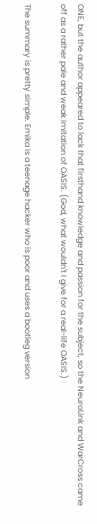ONE, but the author appeared to lack that firsthand knowledge and passion for the subject, so the NeuroLink and WarCross came off as a rather pale and weak imitation of OASIS. (God, what wouldn't I give for a real-life OASIS.)

The summary is pretty simple. Emika is a teenage hacker who is poor and uses a bootleg version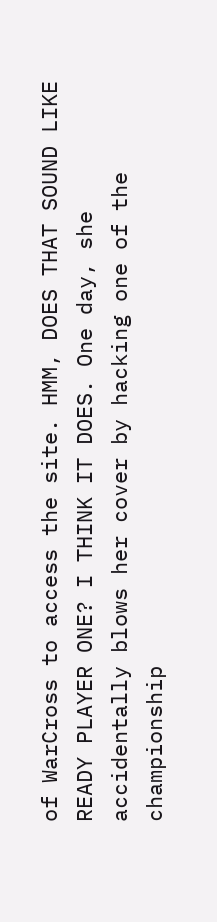of WarCross to access the site. HMM, DOES THAT SOUND LIKE READY PLAYER ONE? I THINK IT DOES. One day, she accidentally blows her cover by hacking one of the championship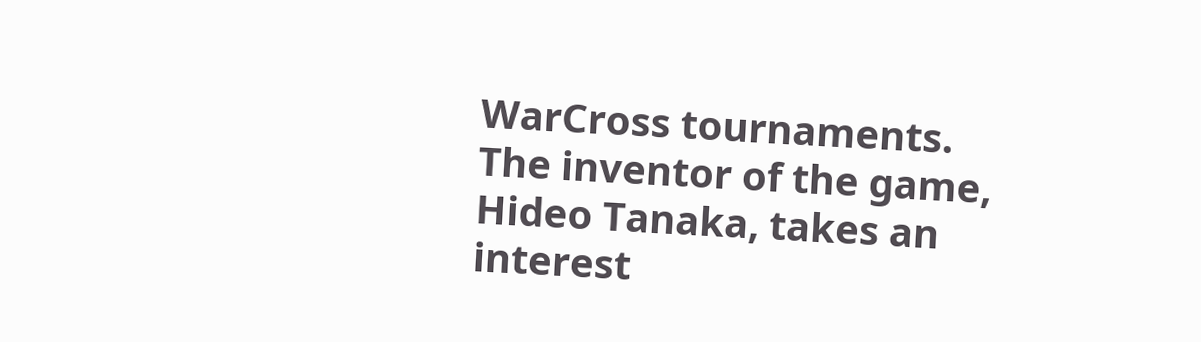WarCross tournaments. The inventor of the game, Hideo Tanaka, takes an interest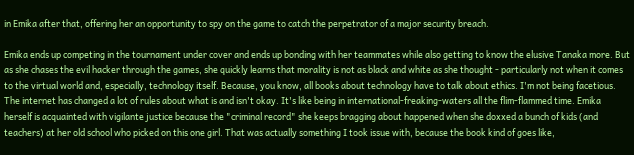in Emika after that, offering her an opportunity to spy on the game to catch the perpetrator of a major security breach.

Emika ends up competing in the tournament under cover and ends up bonding with her teammates while also getting to know the elusive Tanaka more. But as she chases the evil hacker through the games, she quickly learns that morality is not as black and white as she thought - particularly not when it comes to the virtual world and, especially, technology itself. Because, you know, all books about technology have to talk about ethics. I'm not being facetious. The internet has changed a lot of rules about what is and isn't okay. It's like being in international-freaking-waters all the flim-flammed time. Emika herself is acquainted with vigilante justice because the "criminal record" she keeps bragging about happened when she doxxed a bunch of kids (and teachers) at her old school who picked on this one girl. That was actually something I took issue with, because the book kind of goes like,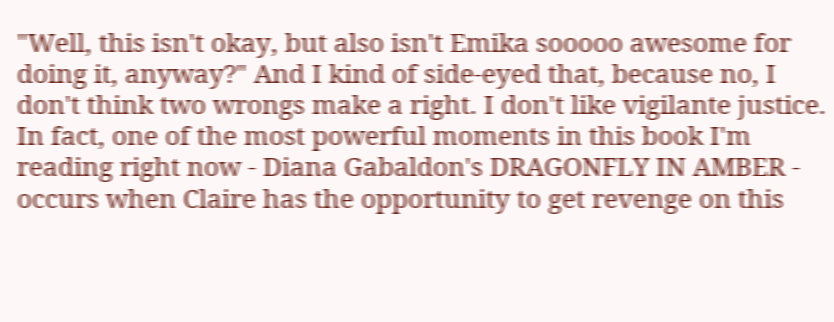"Well, this isn't okay, but also isn't Emika sooooo awesome for doing it, anyway?" And I kind of side-eyed that, because no, I don't think two wrongs make a right. I don't like vigilante justice. In fact, one of the most powerful moments in this book I'm reading right now - Diana Gabaldon's DRAGONFLY IN AMBER - occurs when Claire has the opportunity to get revenge on this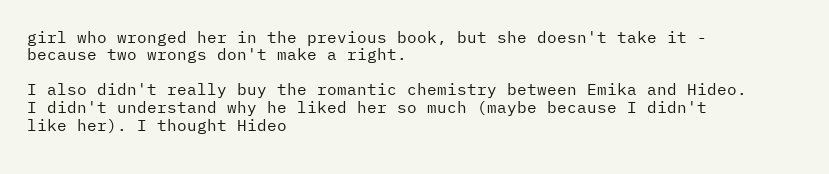girl who wronged her in the previous book, but she doesn't take it - because two wrongs don't make a right.

I also didn't really buy the romantic chemistry between Emika and Hideo. I didn't understand why he liked her so much (maybe because I didn't like her). I thought Hideo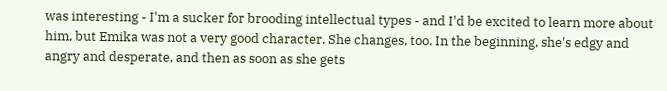was interesting - I'm a sucker for brooding intellectual types - and I'd be excited to learn more about him, but Emika was not a very good character. She changes, too. In the beginning, she's edgy and angry and desperate, and then as soon as she gets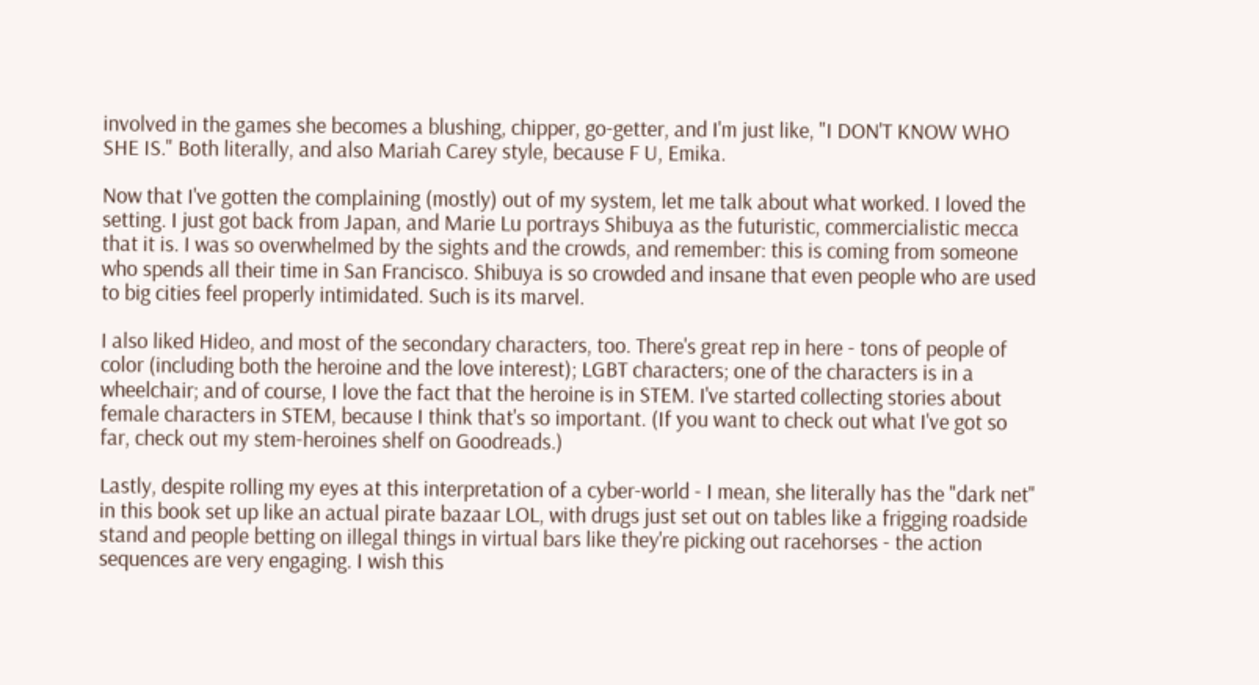involved in the games she becomes a blushing, chipper, go-getter, and I'm just like, "I DON'T KNOW WHO SHE IS." Both literally, and also Mariah Carey style, because F U, Emika.

Now that I've gotten the complaining (mostly) out of my system, let me talk about what worked. I loved the setting. I just got back from Japan, and Marie Lu portrays Shibuya as the futuristic, commercialistic mecca that it is. I was so overwhelmed by the sights and the crowds, and remember: this is coming from someone who spends all their time in San Francisco. Shibuya is so crowded and insane that even people who are used to big cities feel properly intimidated. Such is its marvel.

I also liked Hideo, and most of the secondary characters, too. There's great rep in here - tons of people of color (including both the heroine and the love interest); LGBT characters; one of the characters is in a wheelchair; and of course, I love the fact that the heroine is in STEM. I've started collecting stories about female characters in STEM, because I think that's so important. (If you want to check out what I've got so far, check out my stem-heroines shelf on Goodreads.)

Lastly, despite rolling my eyes at this interpretation of a cyber-world - I mean, she literally has the "dark net" in this book set up like an actual pirate bazaar LOL, with drugs just set out on tables like a frigging roadside stand and people betting on illegal things in virtual bars like they're picking out racehorses - the action sequences are very engaging. I wish this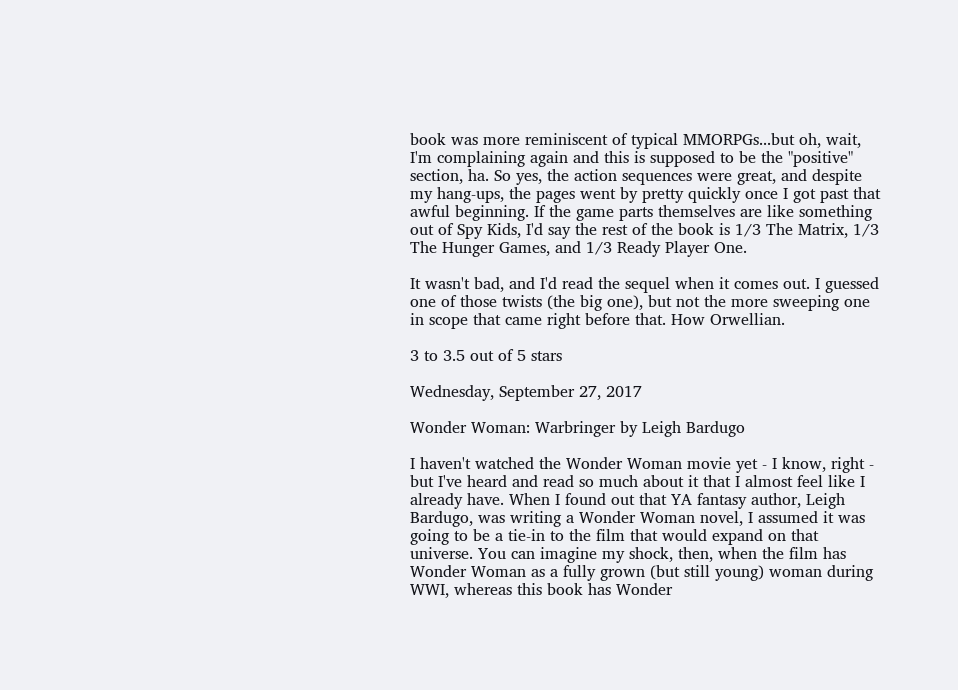book was more reminiscent of typical MMORPGs...but oh, wait, I'm complaining again and this is supposed to be the "positive" section, ha. So yes, the action sequences were great, and despite my hang-ups, the pages went by pretty quickly once I got past that awful beginning. If the game parts themselves are like something out of Spy Kids, I'd say the rest of the book is 1/3 The Matrix, 1/3 The Hunger Games, and 1/3 Ready Player One.

It wasn't bad, and I'd read the sequel when it comes out. I guessed one of those twists (the big one), but not the more sweeping one in scope that came right before that. How Orwellian.

3 to 3.5 out of 5 stars

Wednesday, September 27, 2017

Wonder Woman: Warbringer by Leigh Bardugo

I haven't watched the Wonder Woman movie yet - I know, right - but I've heard and read so much about it that I almost feel like I already have. When I found out that YA fantasy author, Leigh Bardugo, was writing a Wonder Woman novel, I assumed it was going to be a tie-in to the film that would expand on that universe. You can imagine my shock, then, when the film has Wonder Woman as a fully grown (but still young) woman during WWI, whereas this book has Wonder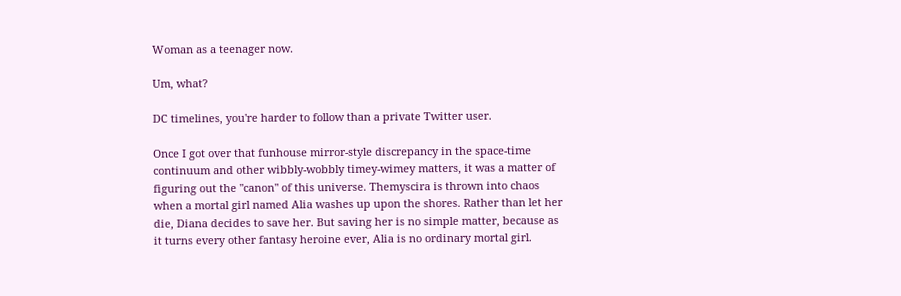Woman as a teenager now.

Um, what?

DC timelines, you're harder to follow than a private Twitter user.

Once I got over that funhouse mirror-style discrepancy in the space-time continuum and other wibbly-wobbly timey-wimey matters, it was a matter of figuring out the "canon" of this universe. Themyscira is thrown into chaos when a mortal girl named Alia washes up upon the shores. Rather than let her die, Diana decides to save her. But saving her is no simple matter, because as it turns every other fantasy heroine ever, Alia is no ordinary mortal girl.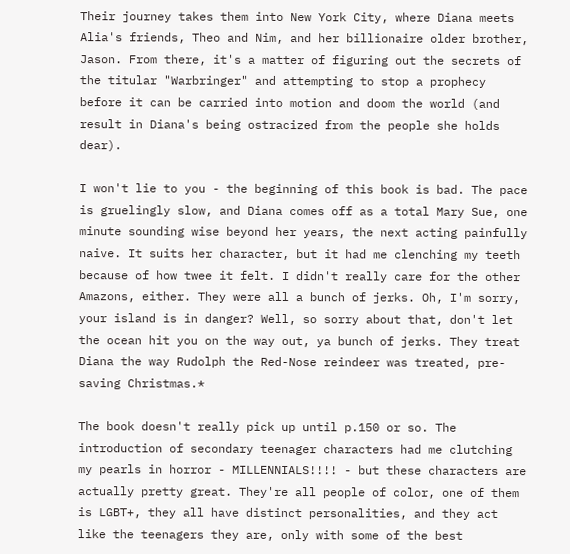Their journey takes them into New York City, where Diana meets Alia's friends, Theo and Nim, and her billionaire older brother, Jason. From there, it's a matter of figuring out the secrets of the titular "Warbringer" and attempting to stop a prophecy before it can be carried into motion and doom the world (and result in Diana's being ostracized from the people she holds dear).

I won't lie to you - the beginning of this book is bad. The pace is gruelingly slow, and Diana comes off as a total Mary Sue, one minute sounding wise beyond her years, the next acting painfully naive. It suits her character, but it had me clenching my teeth because of how twee it felt. I didn't really care for the other Amazons, either. They were all a bunch of jerks. Oh, I'm sorry, your island is in danger? Well, so sorry about that, don't let the ocean hit you on the way out, ya bunch of jerks. They treat Diana the way Rudolph the Red-Nose reindeer was treated, pre-saving Christmas.*

The book doesn't really pick up until p.150 or so. The introduction of secondary teenager characters had me clutching my pearls in horror - MILLENNIALS!!!! - but these characters are actually pretty great. They're all people of color, one of them is LGBT+, they all have distinct personalities, and they act like the teenagers they are, only with some of the best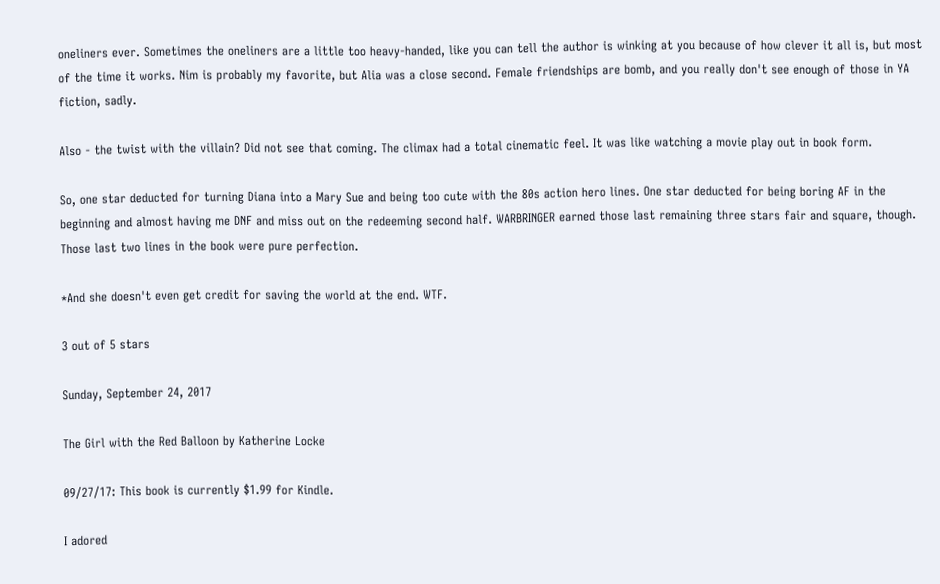oneliners ever. Sometimes the oneliners are a little too heavy-handed, like you can tell the author is winking at you because of how clever it all is, but most of the time it works. Nim is probably my favorite, but Alia was a close second. Female friendships are bomb, and you really don't see enough of those in YA fiction, sadly.

Also - the twist with the villain? Did not see that coming. The climax had a total cinematic feel. It was like watching a movie play out in book form.

So, one star deducted for turning Diana into a Mary Sue and being too cute with the 80s action hero lines. One star deducted for being boring AF in the beginning and almost having me DNF and miss out on the redeeming second half. WARBRINGER earned those last remaining three stars fair and square, though. Those last two lines in the book were pure perfection.

*And she doesn't even get credit for saving the world at the end. WTF.

3 out of 5 stars

Sunday, September 24, 2017

The Girl with the Red Balloon by Katherine Locke

09/27/17: This book is currently $1.99 for Kindle.

I adored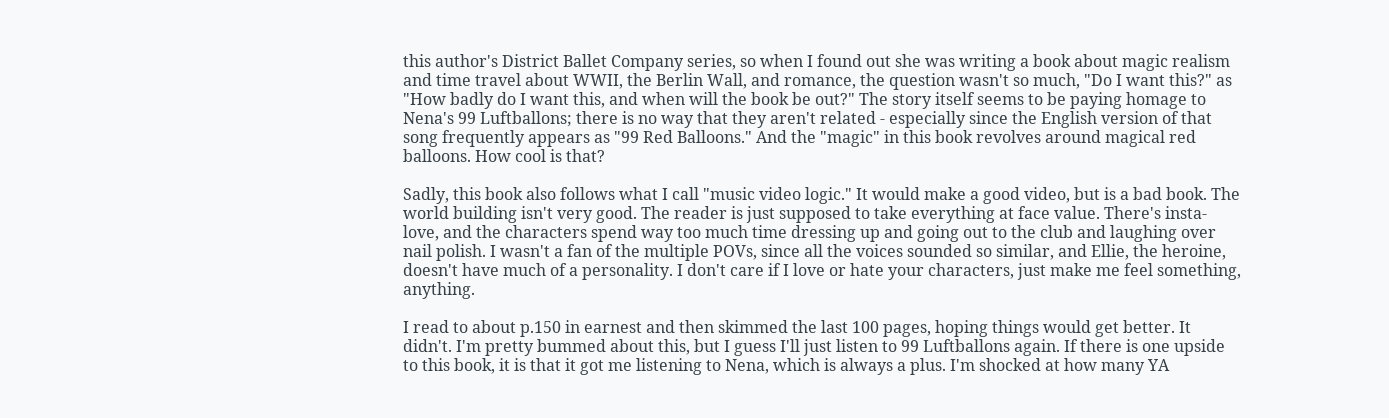this author's District Ballet Company series, so when I found out she was writing a book about magic realism and time travel about WWII, the Berlin Wall, and romance, the question wasn't so much, "Do I want this?" as "How badly do I want this, and when will the book be out?" The story itself seems to be paying homage to Nena's 99 Luftballons; there is no way that they aren't related - especially since the English version of that song frequently appears as "99 Red Balloons." And the "magic" in this book revolves around magical red balloons. How cool is that?

Sadly, this book also follows what I call "music video logic." It would make a good video, but is a bad book. The world building isn't very good. The reader is just supposed to take everything at face value. There's insta-love, and the characters spend way too much time dressing up and going out to the club and laughing over nail polish. I wasn't a fan of the multiple POVs, since all the voices sounded so similar, and Ellie, the heroine, doesn't have much of a personality. I don't care if I love or hate your characters, just make me feel something, anything.

I read to about p.150 in earnest and then skimmed the last 100 pages, hoping things would get better. It didn't. I'm pretty bummed about this, but I guess I'll just listen to 99 Luftballons again. If there is one upside to this book, it is that it got me listening to Nena, which is always a plus. I'm shocked at how many YA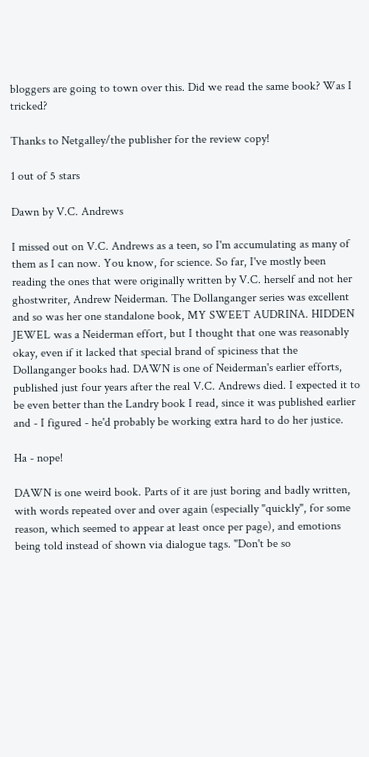bloggers are going to town over this. Did we read the same book? Was I tricked?

Thanks to Netgalley/the publisher for the review copy!

1 out of 5 stars

Dawn by V.C. Andrews

I missed out on V.C. Andrews as a teen, so I'm accumulating as many of them as I can now. You know, for science. So far, I've mostly been reading the ones that were originally written by V.C. herself and not her ghostwriter, Andrew Neiderman. The Dollanganger series was excellent and so was her one standalone book, MY SWEET AUDRINA. HIDDEN JEWEL was a Neiderman effort, but I thought that one was reasonably okay, even if it lacked that special brand of spiciness that the Dollanganger books had. DAWN is one of Neiderman's earlier efforts, published just four years after the real V.C. Andrews died. I expected it to be even better than the Landry book I read, since it was published earlier and - I figured - he'd probably be working extra hard to do her justice.

Ha - nope!

DAWN is one weird book. Parts of it are just boring and badly written, with words repeated over and over again (especially "quickly", for some reason, which seemed to appear at least once per page), and emotions being told instead of shown via dialogue tags. "Don't be so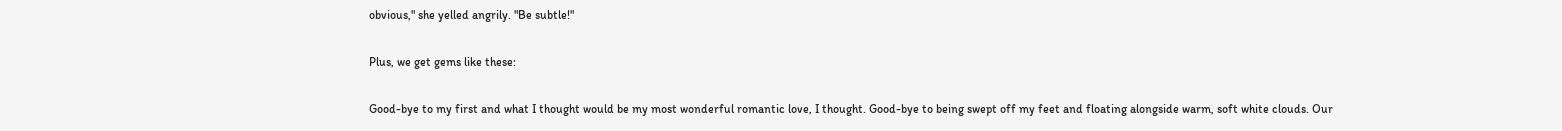obvious," she yelled angrily. "Be subtle!"

Plus, we get gems like these:

Good-bye to my first and what I thought would be my most wonderful romantic love, I thought. Good-bye to being swept off my feet and floating alongside warm, soft white clouds. Our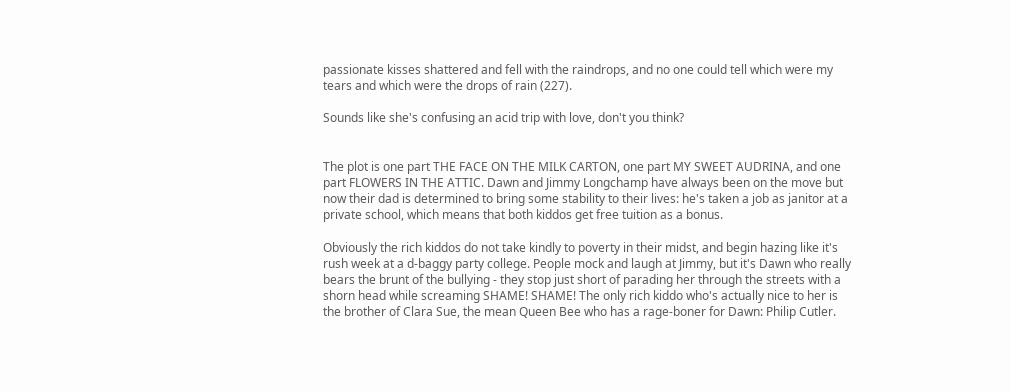passionate kisses shattered and fell with the raindrops, and no one could tell which were my tears and which were the drops of rain (227).

Sounds like she's confusing an acid trip with love, don't you think?


The plot is one part THE FACE ON THE MILK CARTON, one part MY SWEET AUDRINA, and one part FLOWERS IN THE ATTIC. Dawn and Jimmy Longchamp have always been on the move but now their dad is determined to bring some stability to their lives: he's taken a job as janitor at a private school, which means that both kiddos get free tuition as a bonus.

Obviously the rich kiddos do not take kindly to poverty in their midst, and begin hazing like it's rush week at a d-baggy party college. People mock and laugh at Jimmy, but it's Dawn who really bears the brunt of the bullying - they stop just short of parading her through the streets with a shorn head while screaming SHAME! SHAME! The only rich kiddo who's actually nice to her is the brother of Clara Sue, the mean Queen Bee who has a rage-boner for Dawn: Philip Cutler.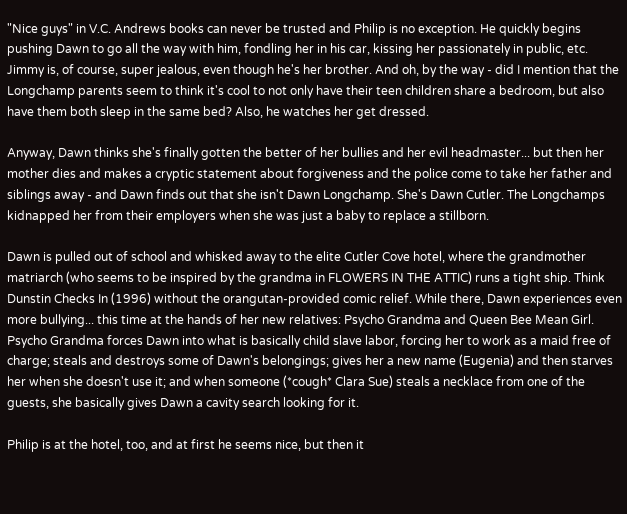"Nice guys" in V.C. Andrews books can never be trusted and Philip is no exception. He quickly begins pushing Dawn to go all the way with him, fondling her in his car, kissing her passionately in public, etc. Jimmy is, of course, super jealous, even though he's her brother. And oh, by the way - did I mention that the Longchamp parents seem to think it's cool to not only have their teen children share a bedroom, but also have them both sleep in the same bed? Also, he watches her get dressed.

Anyway, Dawn thinks she's finally gotten the better of her bullies and her evil headmaster... but then her mother dies and makes a cryptic statement about forgiveness and the police come to take her father and siblings away - and Dawn finds out that she isn't Dawn Longchamp. She's Dawn Cutler. The Longchamps kidnapped her from their employers when she was just a baby to replace a stillborn.

Dawn is pulled out of school and whisked away to the elite Cutler Cove hotel, where the grandmother matriarch (who seems to be inspired by the grandma in FLOWERS IN THE ATTIC) runs a tight ship. Think Dunstin Checks In (1996) without the orangutan-provided comic relief. While there, Dawn experiences even more bullying... this time at the hands of her new relatives: Psycho Grandma and Queen Bee Mean Girl. Psycho Grandma forces Dawn into what is basically child slave labor, forcing her to work as a maid free of charge; steals and destroys some of Dawn's belongings; gives her a new name (Eugenia) and then starves her when she doesn't use it; and when someone (*cough* Clara Sue) steals a necklace from one of the guests, she basically gives Dawn a cavity search looking for it.

Philip is at the hotel, too, and at first he seems nice, but then it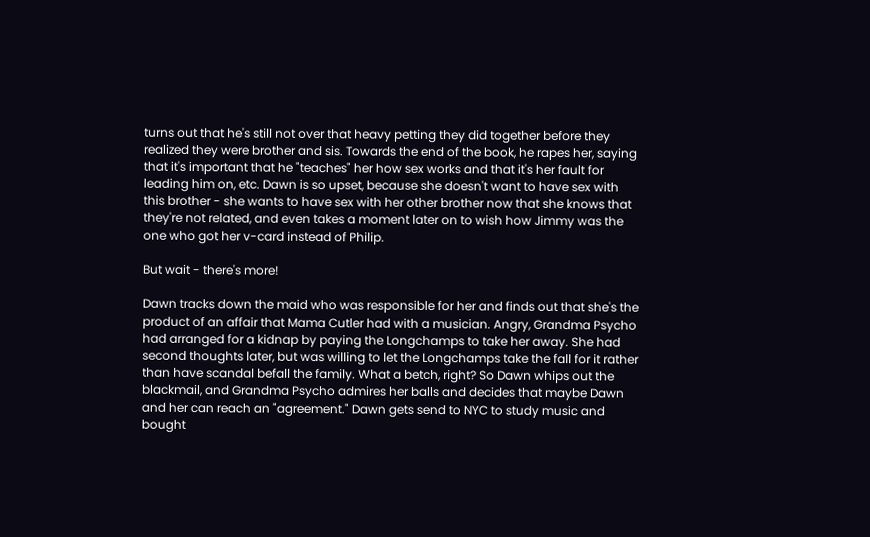turns out that he's still not over that heavy petting they did together before they realized they were brother and sis. Towards the end of the book, he rapes her, saying that it's important that he "teaches" her how sex works and that it's her fault for leading him on, etc. Dawn is so upset, because she doesn't want to have sex with this brother - she wants to have sex with her other brother now that she knows that they're not related, and even takes a moment later on to wish how Jimmy was the one who got her v-card instead of Philip.

But wait - there's more!

Dawn tracks down the maid who was responsible for her and finds out that she's the product of an affair that Mama Cutler had with a musician. Angry, Grandma Psycho had arranged for a kidnap by paying the Longchamps to take her away. She had second thoughts later, but was willing to let the Longchamps take the fall for it rather than have scandal befall the family. What a betch, right? So Dawn whips out the blackmail, and Grandma Psycho admires her balls and decides that maybe Dawn and her can reach an "agreement." Dawn gets send to NYC to study music and bought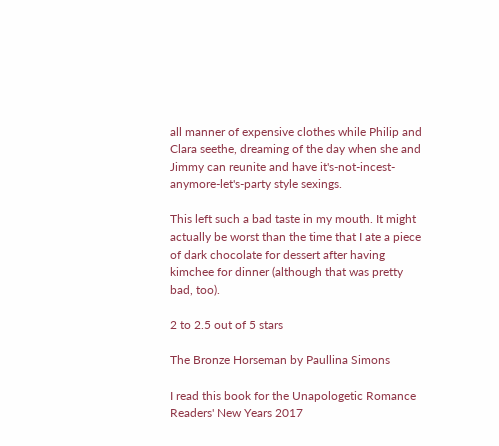all manner of expensive clothes while Philip and Clara seethe, dreaming of the day when she and Jimmy can reunite and have it's-not-incest-anymore-let's-party style sexings.

This left such a bad taste in my mouth. It might actually be worst than the time that I ate a piece of dark chocolate for dessert after having kimchee for dinner (although that was pretty bad, too).

2 to 2.5 out of 5 stars

The Bronze Horseman by Paullina Simons

I read this book for the Unapologetic Romance Readers' New Years 2017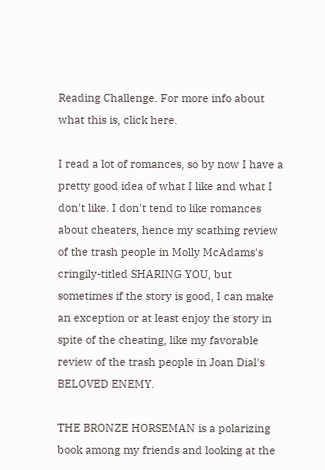Reading Challenge. For more info about what this is, click here.

I read a lot of romances, so by now I have a pretty good idea of what I like and what I don't like. I don't tend to like romances about cheaters, hence my scathing review of the trash people in Molly McAdams's cringily-titled SHARING YOU, but sometimes if the story is good, I can make an exception or at least enjoy the story in spite of the cheating, like my favorable review of the trash people in Joan Dial's BELOVED ENEMY.

THE BRONZE HORSEMAN is a polarizing book among my friends and looking at the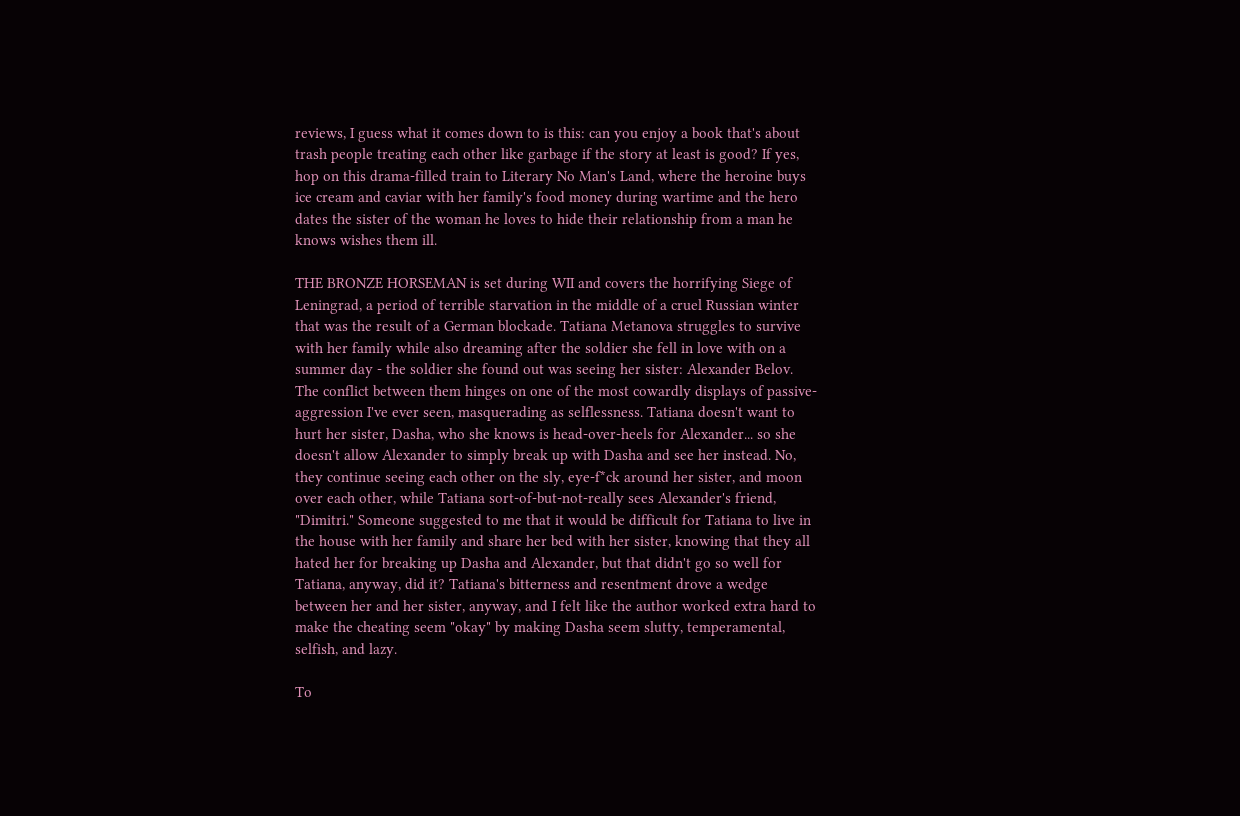reviews, I guess what it comes down to is this: can you enjoy a book that's about trash people treating each other like garbage if the story at least is good? If yes, hop on this drama-filled train to Literary No Man's Land, where the heroine buys ice cream and caviar with her family's food money during wartime and the hero dates the sister of the woman he loves to hide their relationship from a man he knows wishes them ill.

THE BRONZE HORSEMAN is set during WII and covers the horrifying Siege of Leningrad, a period of terrible starvation in the middle of a cruel Russian winter that was the result of a German blockade. Tatiana Metanova struggles to survive with her family while also dreaming after the soldier she fell in love with on a summer day - the soldier she found out was seeing her sister: Alexander Belov. The conflict between them hinges on one of the most cowardly displays of passive-aggression I've ever seen, masquerading as selflessness. Tatiana doesn't want to hurt her sister, Dasha, who she knows is head-over-heels for Alexander... so she doesn't allow Alexander to simply break up with Dasha and see her instead. No, they continue seeing each other on the sly, eye-f*ck around her sister, and moon over each other, while Tatiana sort-of-but-not-really sees Alexander's friend, "Dimitri." Someone suggested to me that it would be difficult for Tatiana to live in the house with her family and share her bed with her sister, knowing that they all hated her for breaking up Dasha and Alexander, but that didn't go so well for Tatiana, anyway, did it? Tatiana's bitterness and resentment drove a wedge between her and her sister, anyway, and I felt like the author worked extra hard to make the cheating seem "okay" by making Dasha seem slutty, temperamental, selfish, and lazy.

To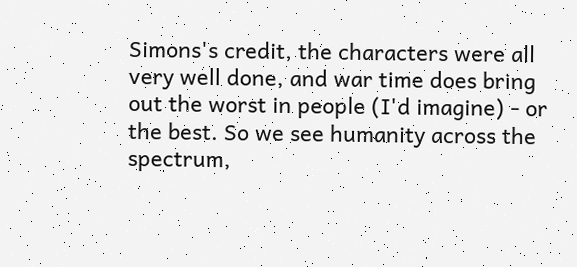Simons's credit, the characters were all very well done, and war time does bring out the worst in people (I'd imagine) - or the best. So we see humanity across the spectrum,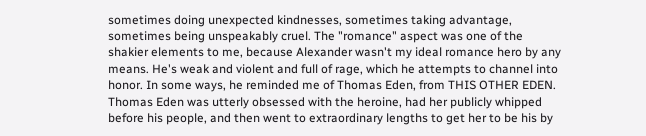sometimes doing unexpected kindnesses, sometimes taking advantage, sometimes being unspeakably cruel. The "romance" aspect was one of the shakier elements to me, because Alexander wasn't my ideal romance hero by any means. He's weak and violent and full of rage, which he attempts to channel into honor. In some ways, he reminded me of Thomas Eden, from THIS OTHER EDEN. Thomas Eden was utterly obsessed with the heroine, had her publicly whipped before his people, and then went to extraordinary lengths to get her to be his by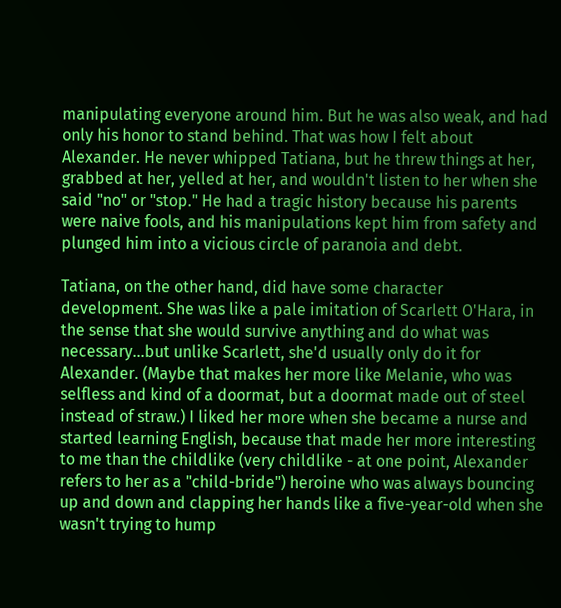manipulating everyone around him. But he was also weak, and had only his honor to stand behind. That was how I felt about Alexander. He never whipped Tatiana, but he threw things at her, grabbed at her, yelled at her, and wouldn't listen to her when she said "no" or "stop." He had a tragic history because his parents were naive fools, and his manipulations kept him from safety and plunged him into a vicious circle of paranoia and debt.

Tatiana, on the other hand, did have some character development. She was like a pale imitation of Scarlett O'Hara, in the sense that she would survive anything and do what was necessary...but unlike Scarlett, she'd usually only do it for Alexander. (Maybe that makes her more like Melanie, who was selfless and kind of a doormat, but a doormat made out of steel instead of straw.) I liked her more when she became a nurse and started learning English, because that made her more interesting to me than the childlike (very childlike - at one point, Alexander refers to her as a "child-bride") heroine who was always bouncing up and down and clapping her hands like a five-year-old when she wasn't trying to hump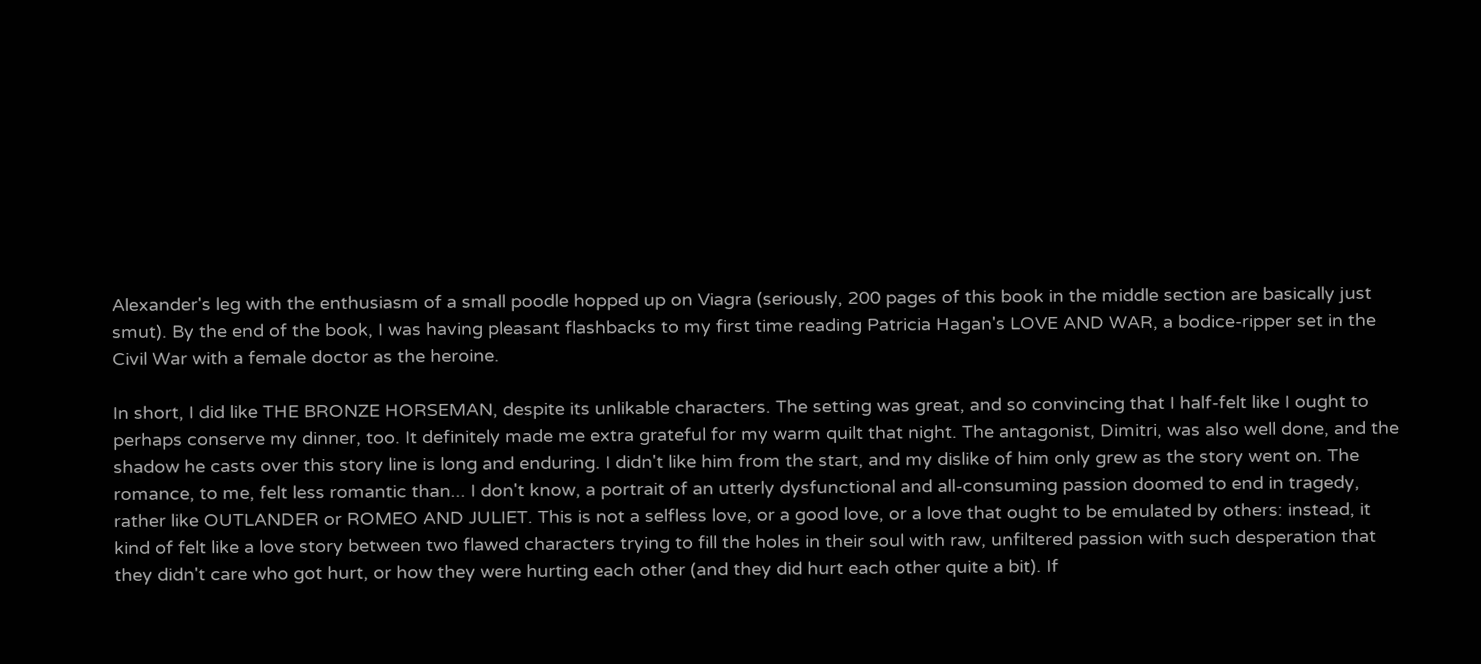Alexander's leg with the enthusiasm of a small poodle hopped up on Viagra (seriously, 200 pages of this book in the middle section are basically just smut). By the end of the book, I was having pleasant flashbacks to my first time reading Patricia Hagan's LOVE AND WAR, a bodice-ripper set in the Civil War with a female doctor as the heroine.

In short, I did like THE BRONZE HORSEMAN, despite its unlikable characters. The setting was great, and so convincing that I half-felt like I ought to perhaps conserve my dinner, too. It definitely made me extra grateful for my warm quilt that night. The antagonist, Dimitri, was also well done, and the shadow he casts over this story line is long and enduring. I didn't like him from the start, and my dislike of him only grew as the story went on. The romance, to me, felt less romantic than... I don't know, a portrait of an utterly dysfunctional and all-consuming passion doomed to end in tragedy, rather like OUTLANDER or ROMEO AND JULIET. This is not a selfless love, or a good love, or a love that ought to be emulated by others: instead, it kind of felt like a love story between two flawed characters trying to fill the holes in their soul with raw, unfiltered passion with such desperation that they didn't care who got hurt, or how they were hurting each other (and they did hurt each other quite a bit). If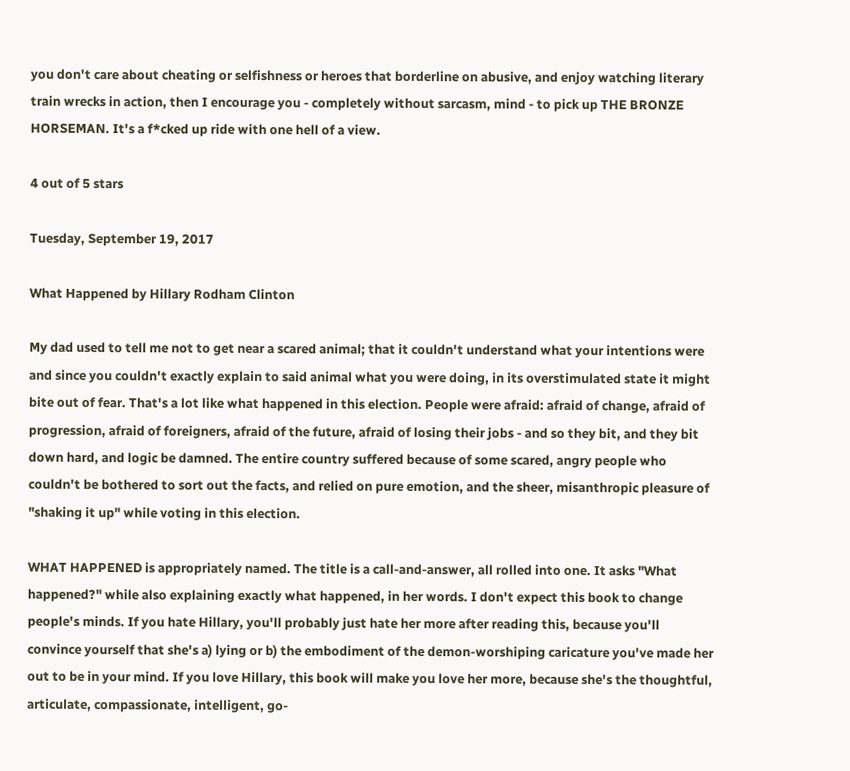you don't care about cheating or selfishness or heroes that borderline on abusive, and enjoy watching literary train wrecks in action, then I encourage you - completely without sarcasm, mind - to pick up THE BRONZE HORSEMAN. It's a f*cked up ride with one hell of a view.

4 out of 5 stars

Tuesday, September 19, 2017

What Happened by Hillary Rodham Clinton

My dad used to tell me not to get near a scared animal; that it couldn't understand what your intentions were and since you couldn't exactly explain to said animal what you were doing, in its overstimulated state it might bite out of fear. That's a lot like what happened in this election. People were afraid: afraid of change, afraid of progression, afraid of foreigners, afraid of the future, afraid of losing their jobs - and so they bit, and they bit down hard, and logic be damned. The entire country suffered because of some scared, angry people who couldn't be bothered to sort out the facts, and relied on pure emotion, and the sheer, misanthropic pleasure of "shaking it up" while voting in this election.

WHAT HAPPENED is appropriately named. The title is a call-and-answer, all rolled into one. It asks "What happened?" while also explaining exactly what happened, in her words. I don't expect this book to change people's minds. If you hate Hillary, you'll probably just hate her more after reading this, because you'll convince yourself that she's a) lying or b) the embodiment of the demon-worshiping caricature you've made her out to be in your mind. If you love Hillary, this book will make you love her more, because she's the thoughtful, articulate, compassionate, intelligent, go-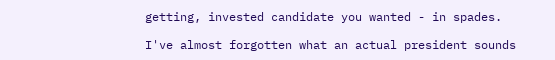getting, invested candidate you wanted - in spades.

I've almost forgotten what an actual president sounds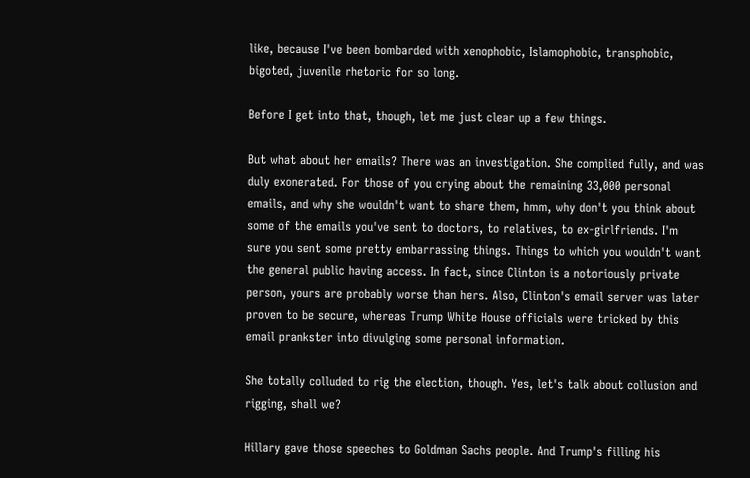like, because I've been bombarded with xenophobic, Islamophobic, transphobic, bigoted, juvenile rhetoric for so long.

Before I get into that, though, let me just clear up a few things.

But what about her emails? There was an investigation. She complied fully, and was duly exonerated. For those of you crying about the remaining 33,000 personal emails, and why she wouldn't want to share them, hmm, why don't you think about some of the emails you've sent to doctors, to relatives, to ex-girlfriends. I'm sure you sent some pretty embarrassing things. Things to which you wouldn't want the general public having access. In fact, since Clinton is a notoriously private person, yours are probably worse than hers. Also, Clinton's email server was later proven to be secure, whereas Trump White House officials were tricked by this email prankster into divulging some personal information.

She totally colluded to rig the election, though. Yes, let's talk about collusion and rigging, shall we?

Hillary gave those speeches to Goldman Sachs people. And Trump's filling his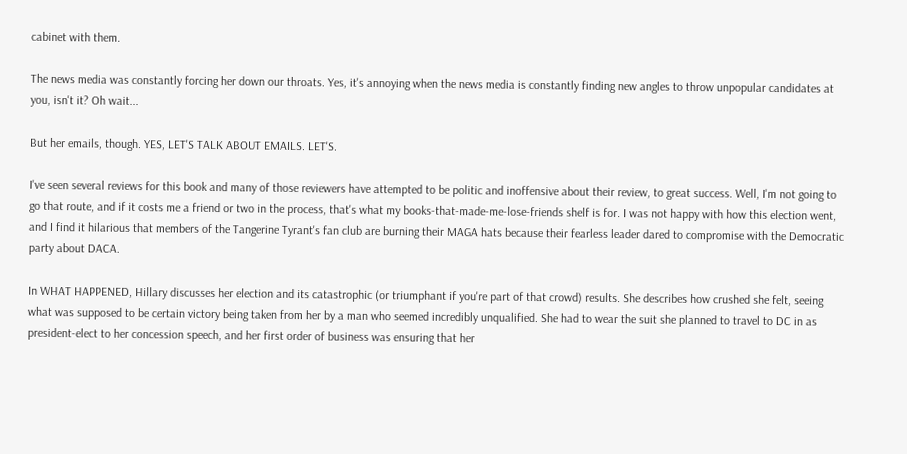cabinet with them.

The news media was constantly forcing her down our throats. Yes, it's annoying when the news media is constantly finding new angles to throw unpopular candidates at you, isn't it? Oh wait...

But her emails, though. YES, LET'S TALK ABOUT EMAILS. LET'S.

I've seen several reviews for this book and many of those reviewers have attempted to be politic and inoffensive about their review, to great success. Well, I'm not going to go that route, and if it costs me a friend or two in the process, that's what my books-that-made-me-lose-friends shelf is for. I was not happy with how this election went, and I find it hilarious that members of the Tangerine Tyrant's fan club are burning their MAGA hats because their fearless leader dared to compromise with the Democratic party about DACA.

In WHAT HAPPENED, Hillary discusses her election and its catastrophic (or triumphant if you're part of that crowd) results. She describes how crushed she felt, seeing what was supposed to be certain victory being taken from her by a man who seemed incredibly unqualified. She had to wear the suit she planned to travel to DC in as president-elect to her concession speech, and her first order of business was ensuring that her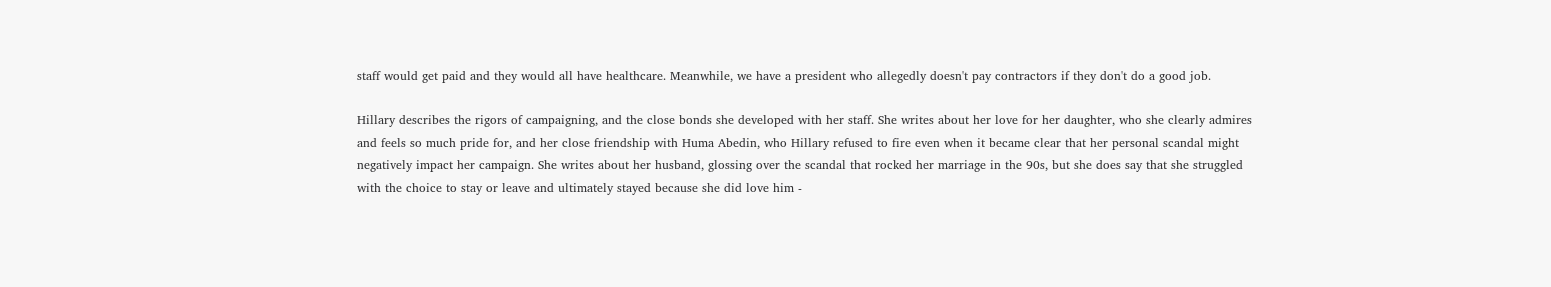staff would get paid and they would all have healthcare. Meanwhile, we have a president who allegedly doesn't pay contractors if they don't do a good job.

Hillary describes the rigors of campaigning, and the close bonds she developed with her staff. She writes about her love for her daughter, who she clearly admires and feels so much pride for, and her close friendship with Huma Abedin, who Hillary refused to fire even when it became clear that her personal scandal might negatively impact her campaign. She writes about her husband, glossing over the scandal that rocked her marriage in the 90s, but she does say that she struggled with the choice to stay or leave and ultimately stayed because she did love him -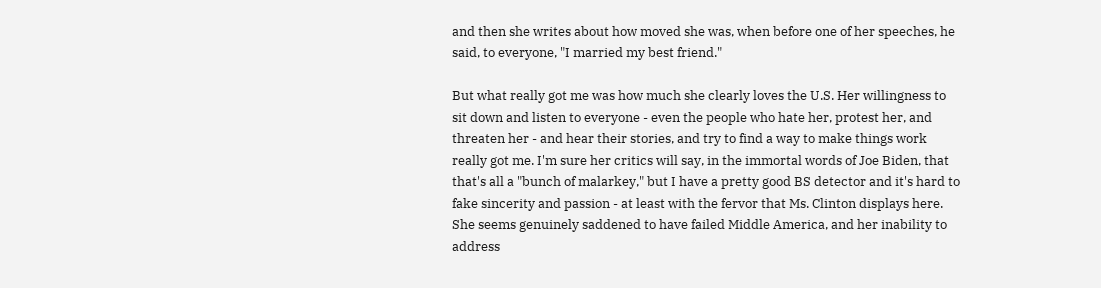and then she writes about how moved she was, when before one of her speeches, he said, to everyone, "I married my best friend."

But what really got me was how much she clearly loves the U.S. Her willingness to sit down and listen to everyone - even the people who hate her, protest her, and threaten her - and hear their stories, and try to find a way to make things work really got me. I'm sure her critics will say, in the immortal words of Joe Biden, that that's all a "bunch of malarkey," but I have a pretty good BS detector and it's hard to fake sincerity and passion - at least with the fervor that Ms. Clinton displays here. She seems genuinely saddened to have failed Middle America, and her inability to address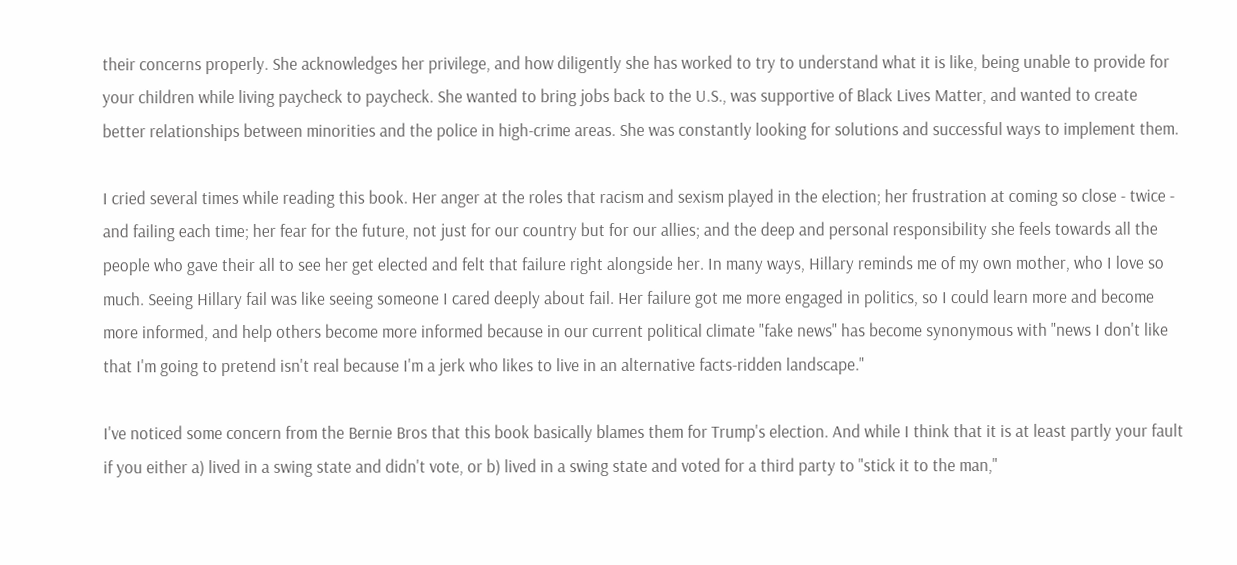their concerns properly. She acknowledges her privilege, and how diligently she has worked to try to understand what it is like, being unable to provide for your children while living paycheck to paycheck. She wanted to bring jobs back to the U.S., was supportive of Black Lives Matter, and wanted to create better relationships between minorities and the police in high-crime areas. She was constantly looking for solutions and successful ways to implement them.

I cried several times while reading this book. Her anger at the roles that racism and sexism played in the election; her frustration at coming so close - twice - and failing each time; her fear for the future, not just for our country but for our allies; and the deep and personal responsibility she feels towards all the people who gave their all to see her get elected and felt that failure right alongside her. In many ways, Hillary reminds me of my own mother, who I love so much. Seeing Hillary fail was like seeing someone I cared deeply about fail. Her failure got me more engaged in politics, so I could learn more and become more informed, and help others become more informed because in our current political climate "fake news" has become synonymous with "news I don't like that I'm going to pretend isn't real because I'm a jerk who likes to live in an alternative facts-ridden landscape."

I've noticed some concern from the Bernie Bros that this book basically blames them for Trump's election. And while I think that it is at least partly your fault if you either a) lived in a swing state and didn't vote, or b) lived in a swing state and voted for a third party to "stick it to the man,"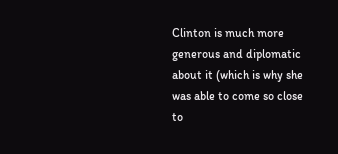Clinton is much more generous and diplomatic about it (which is why she was able to come so close to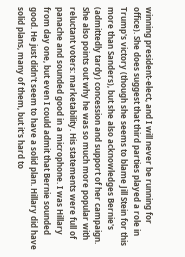winning president-elect, and I will never be running for office). She does suggest that third parties played a role in Trump's victory (though she seems to blame Jill Stein for this more than Sanders), but she also acknowledges Bernie's (admittedly tardy) concession and support of her campaign. She also points out why he was so much more popular with reluctant voters: marketability. His statements were full of panache and sounded good in a microphone. I was Hillary from day one, but even I could admit that Bernie sounded good. He just didn't seem to have a solid plan. Hillary did have solid plans, many of them, but it's hard to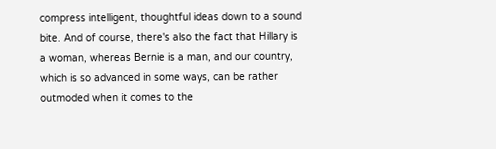compress intelligent, thoughtful ideas down to a sound bite. And of course, there's also the fact that Hillary is a woman, whereas Bernie is a man, and our country, which is so advanced in some ways, can be rather outmoded when it comes to the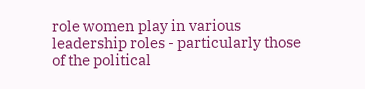role women play in various leadership roles - particularly those of the political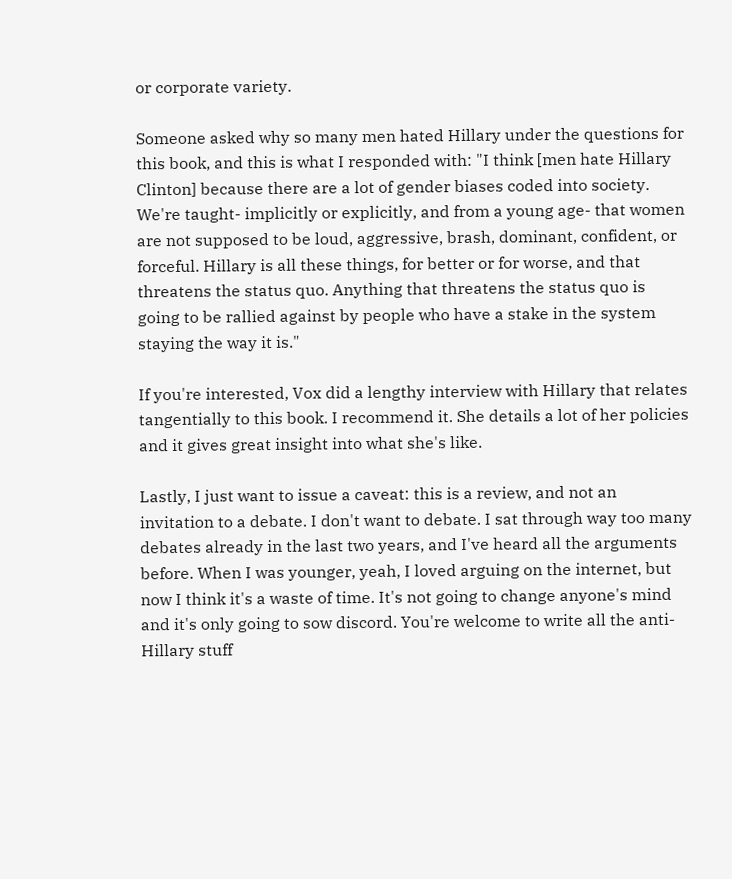or corporate variety.

Someone asked why so many men hated Hillary under the questions for this book, and this is what I responded with: "I think [men hate Hillary Clinton] because there are a lot of gender biases coded into society. We're taught- implicitly or explicitly, and from a young age- that women are not supposed to be loud, aggressive, brash, dominant, confident, or forceful. Hillary is all these things, for better or for worse, and that threatens the status quo. Anything that threatens the status quo is going to be rallied against by people who have a stake in the system staying the way it is."

If you're interested, Vox did a lengthy interview with Hillary that relates tangentially to this book. I recommend it. She details a lot of her policies and it gives great insight into what she's like.

Lastly, I just want to issue a caveat: this is a review, and not an invitation to a debate. I don't want to debate. I sat through way too many debates already in the last two years, and I've heard all the arguments before. When I was younger, yeah, I loved arguing on the internet, but now I think it's a waste of time. It's not going to change anyone's mind and it's only going to sow discord. You're welcome to write all the anti-Hillary stuff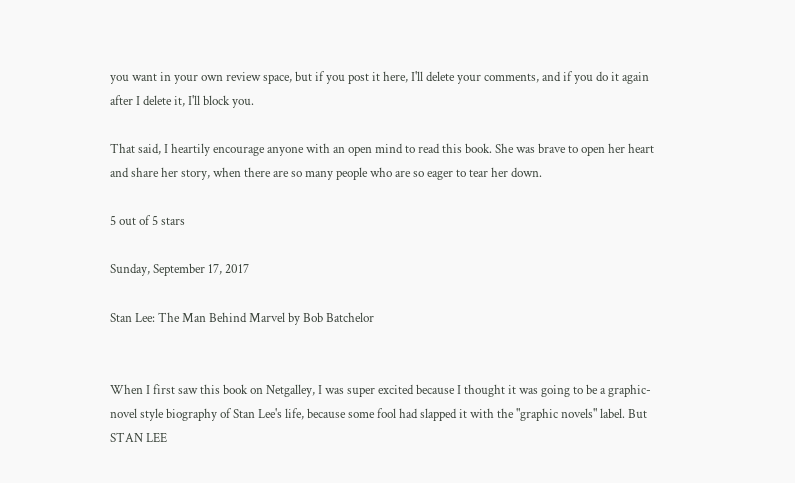you want in your own review space, but if you post it here, I'll delete your comments, and if you do it again after I delete it, I'll block you.

That said, I heartily encourage anyone with an open mind to read this book. She was brave to open her heart and share her story, when there are so many people who are so eager to tear her down.

5 out of 5 stars

Sunday, September 17, 2017

Stan Lee: The Man Behind Marvel by Bob Batchelor


When I first saw this book on Netgalley, I was super excited because I thought it was going to be a graphic-novel style biography of Stan Lee's life, because some fool had slapped it with the "graphic novels" label. But STAN LEE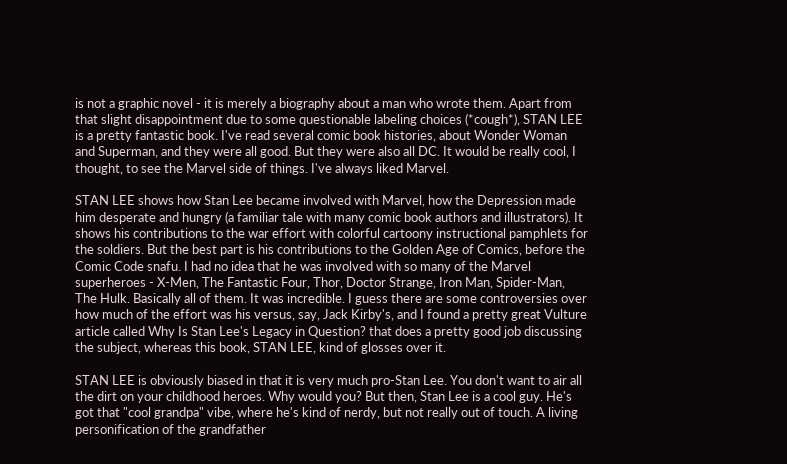is not a graphic novel - it is merely a biography about a man who wrote them. Apart from that slight disappointment due to some questionable labeling choices (*cough*), STAN LEE is a pretty fantastic book. I've read several comic book histories, about Wonder Woman and Superman, and they were all good. But they were also all DC. It would be really cool, I thought, to see the Marvel side of things. I've always liked Marvel.

STAN LEE shows how Stan Lee became involved with Marvel, how the Depression made him desperate and hungry (a familiar tale with many comic book authors and illustrators). It shows his contributions to the war effort with colorful cartoony instructional pamphlets for the soldiers. But the best part is his contributions to the Golden Age of Comics, before the Comic Code snafu. I had no idea that he was involved with so many of the Marvel superheroes - X-Men, The Fantastic Four, Thor, Doctor Strange, Iron Man, Spider-Man, The Hulk. Basically all of them. It was incredible. I guess there are some controversies over how much of the effort was his versus, say, Jack Kirby's, and I found a pretty great Vulture article called Why Is Stan Lee's Legacy in Question? that does a pretty good job discussing the subject, whereas this book, STAN LEE, kind of glosses over it.

STAN LEE is obviously biased in that it is very much pro-Stan Lee. You don't want to air all the dirt on your childhood heroes. Why would you? But then, Stan Lee is a cool guy. He's got that "cool grandpa" vibe, where he's kind of nerdy, but not really out of touch. A living personification of the grandfather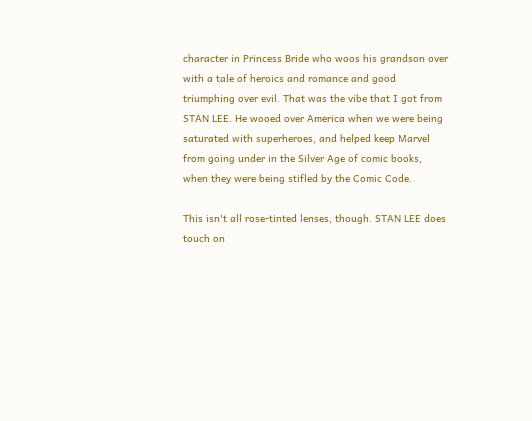character in Princess Bride who woos his grandson over with a tale of heroics and romance and good triumphing over evil. That was the vibe that I got from STAN LEE. He wooed over America when we were being saturated with superheroes, and helped keep Marvel from going under in the Silver Age of comic books, when they were being stifled by the Comic Code.

This isn't all rose-tinted lenses, though. STAN LEE does touch on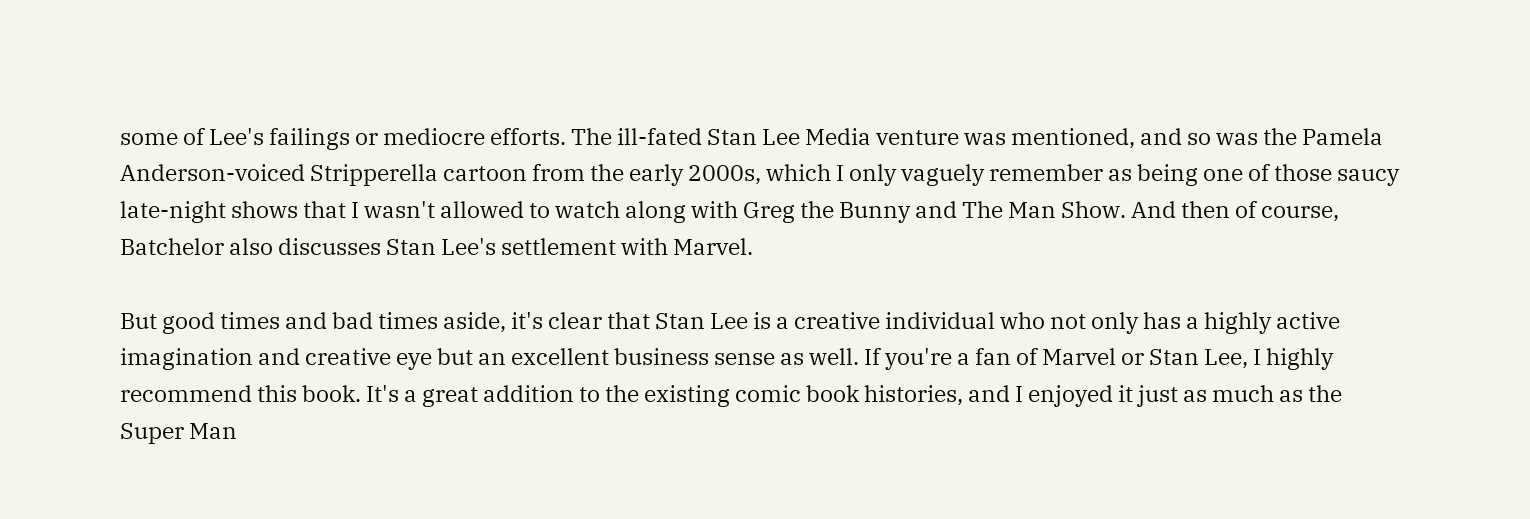some of Lee's failings or mediocre efforts. The ill-fated Stan Lee Media venture was mentioned, and so was the Pamela Anderson-voiced Stripperella cartoon from the early 2000s, which I only vaguely remember as being one of those saucy late-night shows that I wasn't allowed to watch along with Greg the Bunny and The Man Show. And then of course, Batchelor also discusses Stan Lee's settlement with Marvel.

But good times and bad times aside, it's clear that Stan Lee is a creative individual who not only has a highly active imagination and creative eye but an excellent business sense as well. If you're a fan of Marvel or Stan Lee, I highly recommend this book. It's a great addition to the existing comic book histories, and I enjoyed it just as much as the Super Man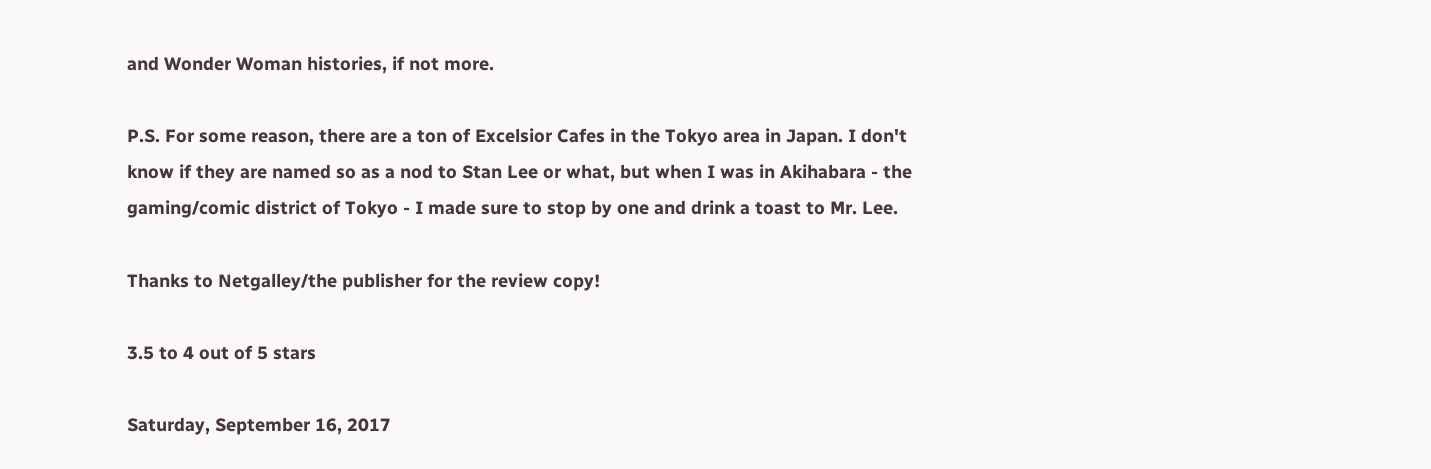and Wonder Woman histories, if not more.

P.S. For some reason, there are a ton of Excelsior Cafes in the Tokyo area in Japan. I don't know if they are named so as a nod to Stan Lee or what, but when I was in Akihabara - the gaming/comic district of Tokyo - I made sure to stop by one and drink a toast to Mr. Lee.

Thanks to Netgalley/the publisher for the review copy!

3.5 to 4 out of 5 stars

Saturday, September 16, 2017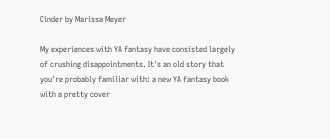Cinder by Marissa Meyer

My experiences with YA fantasy have consisted largely of crushing disappointments. It's an old story that you're probably familiar with: a new YA fantasy book with a pretty cover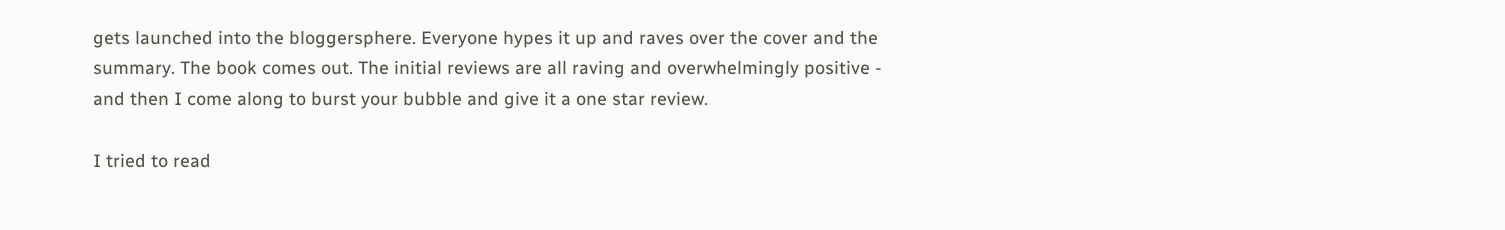gets launched into the bloggersphere. Everyone hypes it up and raves over the cover and the summary. The book comes out. The initial reviews are all raving and overwhelmingly positive - and then I come along to burst your bubble and give it a one star review.

I tried to read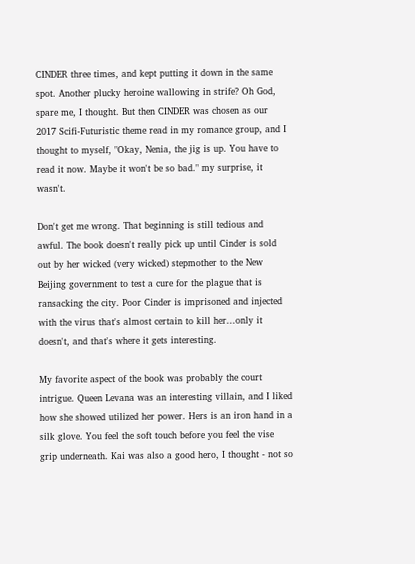CINDER three times, and kept putting it down in the same spot. Another plucky heroine wallowing in strife? Oh God, spare me, I thought. But then CINDER was chosen as our 2017 Scifi-Futuristic theme read in my romance group, and I thought to myself, "Okay, Nenia, the jig is up. You have to read it now. Maybe it won't be so bad." my surprise, it wasn't.

Don't get me wrong. That beginning is still tedious and awful. The book doesn't really pick up until Cinder is sold out by her wicked (very wicked) stepmother to the New Beijing government to test a cure for the plague that is ransacking the city. Poor Cinder is imprisoned and injected with the virus that's almost certain to kill her...only it doesn't, and that's where it gets interesting.

My favorite aspect of the book was probably the court intrigue. Queen Levana was an interesting villain, and I liked how she showed utilized her power. Hers is an iron hand in a silk glove. You feel the soft touch before you feel the vise grip underneath. Kai was also a good hero, I thought - not so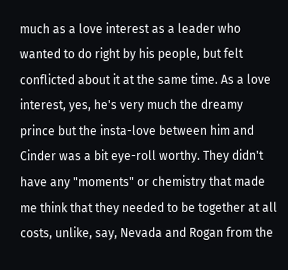much as a love interest as a leader who wanted to do right by his people, but felt conflicted about it at the same time. As a love interest, yes, he's very much the dreamy prince but the insta-love between him and Cinder was a bit eye-roll worthy. They didn't have any "moments" or chemistry that made me think that they needed to be together at all costs, unlike, say, Nevada and Rogan from the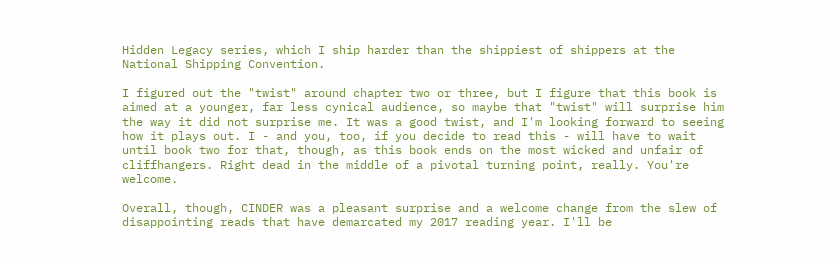Hidden Legacy series, which I ship harder than the shippiest of shippers at the National Shipping Convention.

I figured out the "twist" around chapter two or three, but I figure that this book is aimed at a younger, far less cynical audience, so maybe that "twist" will surprise him the way it did not surprise me. It was a good twist, and I'm looking forward to seeing how it plays out. I - and you, too, if you decide to read this - will have to wait until book two for that, though, as this book ends on the most wicked and unfair of cliffhangers. Right dead in the middle of a pivotal turning point, really. You're welcome.

Overall, though, CINDER was a pleasant surprise and a welcome change from the slew of disappointing reads that have demarcated my 2017 reading year. I'll be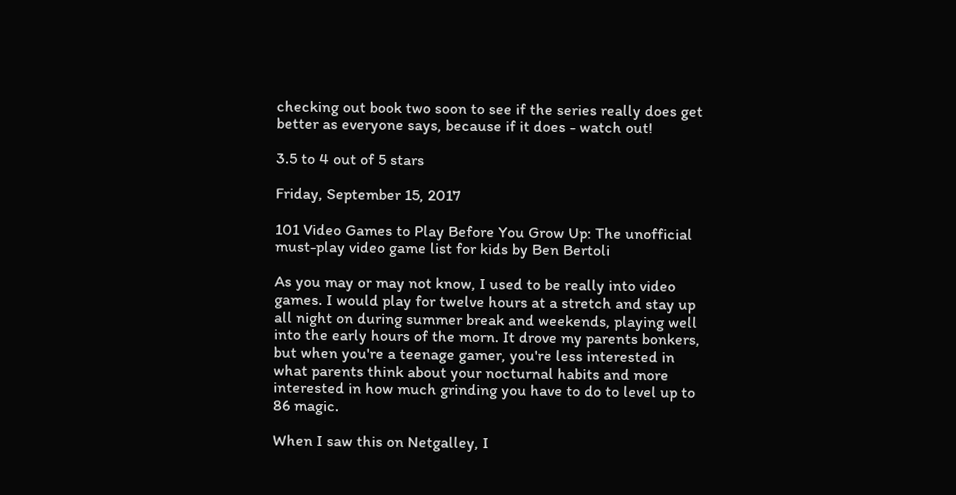checking out book two soon to see if the series really does get better as everyone says, because if it does - watch out!

3.5 to 4 out of 5 stars

Friday, September 15, 2017

101 Video Games to Play Before You Grow Up: The unofficial must-play video game list for kids by Ben Bertoli

As you may or may not know, I used to be really into video games. I would play for twelve hours at a stretch and stay up all night on during summer break and weekends, playing well into the early hours of the morn. It drove my parents bonkers, but when you're a teenage gamer, you're less interested in what parents think about your nocturnal habits and more interested in how much grinding you have to do to level up to 86 magic.

When I saw this on Netgalley, I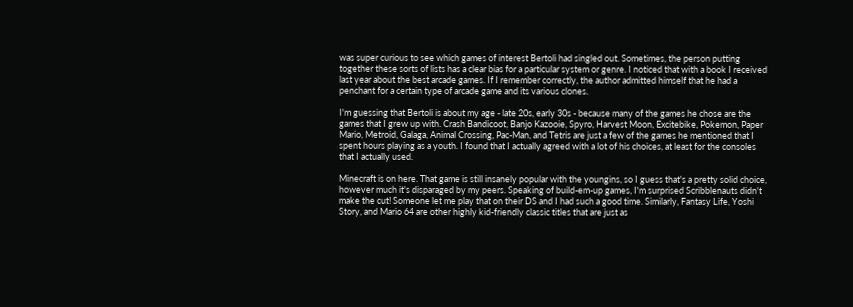was super curious to see which games of interest Bertoli had singled out. Sometimes, the person putting together these sorts of lists has a clear bias for a particular system or genre. I noticed that with a book I received last year about the best arcade games. If I remember correctly, the author admitted himself that he had a penchant for a certain type of arcade game and its various clones.

I'm guessing that Bertoli is about my age - late 20s, early 30s - because many of the games he chose are the games that I grew up with. Crash Bandicoot, Banjo Kazooie, Spyro, Harvest Moon, Excitebike, Pokemon, Paper Mario, Metroid, Galaga, Animal Crossing, Pac-Man, and Tetris are just a few of the games he mentioned that I spent hours playing as a youth. I found that I actually agreed with a lot of his choices, at least for the consoles that I actually used.

Minecraft is on here. That game is still insanely popular with the youngins, so I guess that's a pretty solid choice, however much it's disparaged by my peers. Speaking of build-em-up games, I'm surprised Scribblenauts didn't make the cut! Someone let me play that on their DS and I had such a good time. Similarly, Fantasy Life, Yoshi Story, and Mario 64 are other highly kid-friendly classic titles that are just as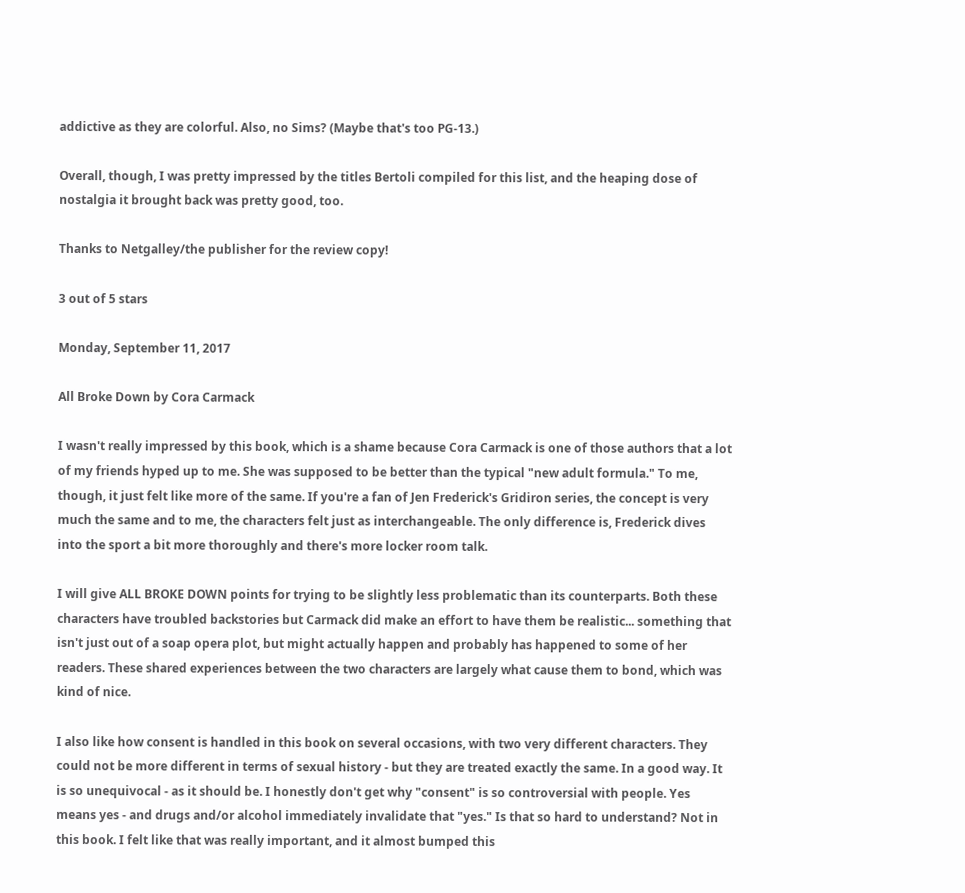addictive as they are colorful. Also, no Sims? (Maybe that's too PG-13.)

Overall, though, I was pretty impressed by the titles Bertoli compiled for this list, and the heaping dose of nostalgia it brought back was pretty good, too.

Thanks to Netgalley/the publisher for the review copy!

3 out of 5 stars

Monday, September 11, 2017

All Broke Down by Cora Carmack

I wasn't really impressed by this book, which is a shame because Cora Carmack is one of those authors that a lot of my friends hyped up to me. She was supposed to be better than the typical "new adult formula." To me, though, it just felt like more of the same. If you're a fan of Jen Frederick's Gridiron series, the concept is very much the same and to me, the characters felt just as interchangeable. The only difference is, Frederick dives into the sport a bit more thoroughly and there's more locker room talk.

I will give ALL BROKE DOWN points for trying to be slightly less problematic than its counterparts. Both these characters have troubled backstories but Carmack did make an effort to have them be realistic... something that isn't just out of a soap opera plot, but might actually happen and probably has happened to some of her readers. These shared experiences between the two characters are largely what cause them to bond, which was kind of nice.

I also like how consent is handled in this book on several occasions, with two very different characters. They could not be more different in terms of sexual history - but they are treated exactly the same. In a good way. It is so unequivocal - as it should be. I honestly don't get why "consent" is so controversial with people. Yes means yes - and drugs and/or alcohol immediately invalidate that "yes." Is that so hard to understand? Not in this book. I felt like that was really important, and it almost bumped this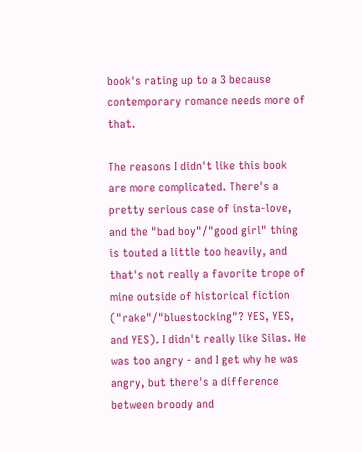book's rating up to a 3 because contemporary romance needs more of that.

The reasons I didn't like this book are more complicated. There's a pretty serious case of insta-love, and the "bad boy"/"good girl" thing is touted a little too heavily, and that's not really a favorite trope of mine outside of historical fiction ("rake"/"bluestocking"? YES, YES, and YES). I didn't really like Silas. He was too angry - and I get why he was angry, but there's a difference between broody and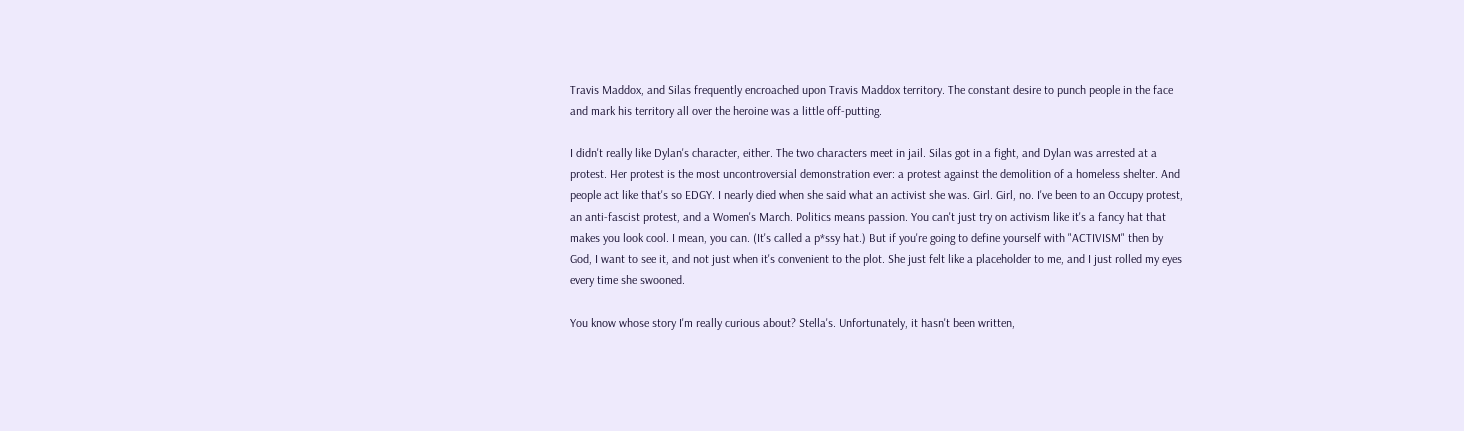Travis Maddox, and Silas frequently encroached upon Travis Maddox territory. The constant desire to punch people in the face and mark his territory all over the heroine was a little off-putting.

I didn't really like Dylan's character, either. The two characters meet in jail. Silas got in a fight, and Dylan was arrested at a protest. Her protest is the most uncontroversial demonstration ever: a protest against the demolition of a homeless shelter. And people act like that's so EDGY. I nearly died when she said what an activist she was. Girl. Girl, no. I've been to an Occupy protest, an anti-fascist protest, and a Women's March. Politics means passion. You can't just try on activism like it's a fancy hat that makes you look cool. I mean, you can. (It's called a p*ssy hat.) But if you're going to define yourself with "ACTIVISM" then by God, I want to see it, and not just when it's convenient to the plot. She just felt like a placeholder to me, and I just rolled my eyes every time she swooned.

You know whose story I'm really curious about? Stella's. Unfortunately, it hasn't been written,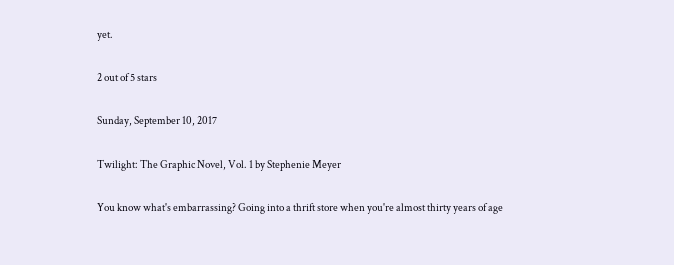yet.

2 out of 5 stars

Sunday, September 10, 2017

Twilight: The Graphic Novel, Vol. 1 by Stephenie Meyer

You know what's embarrassing? Going into a thrift store when you're almost thirty years of age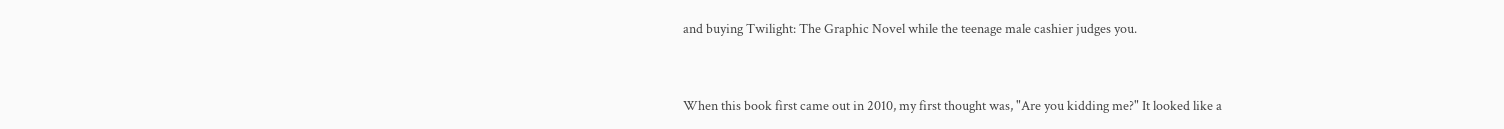and buying Twilight: The Graphic Novel while the teenage male cashier judges you.


When this book first came out in 2010, my first thought was, "Are you kidding me?" It looked like a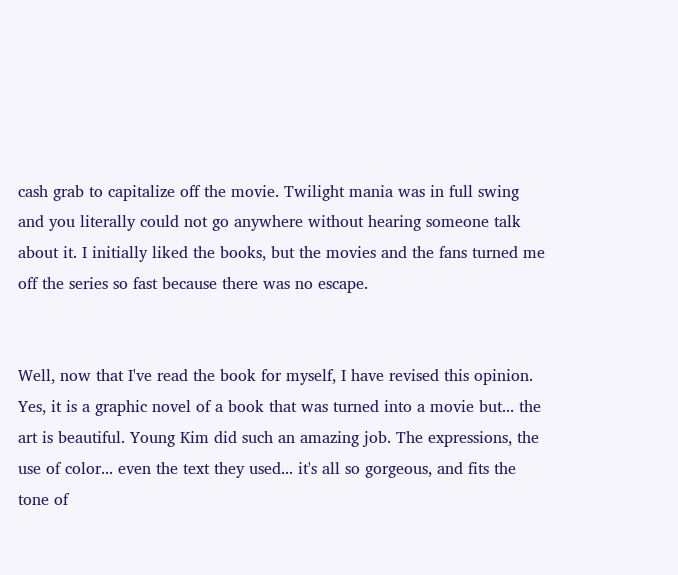cash grab to capitalize off the movie. Twilight mania was in full swing and you literally could not go anywhere without hearing someone talk about it. I initially liked the books, but the movies and the fans turned me off the series so fast because there was no escape.


Well, now that I've read the book for myself, I have revised this opinion. Yes, it is a graphic novel of a book that was turned into a movie but... the art is beautiful. Young Kim did such an amazing job. The expressions, the use of color... even the text they used... it's all so gorgeous, and fits the tone of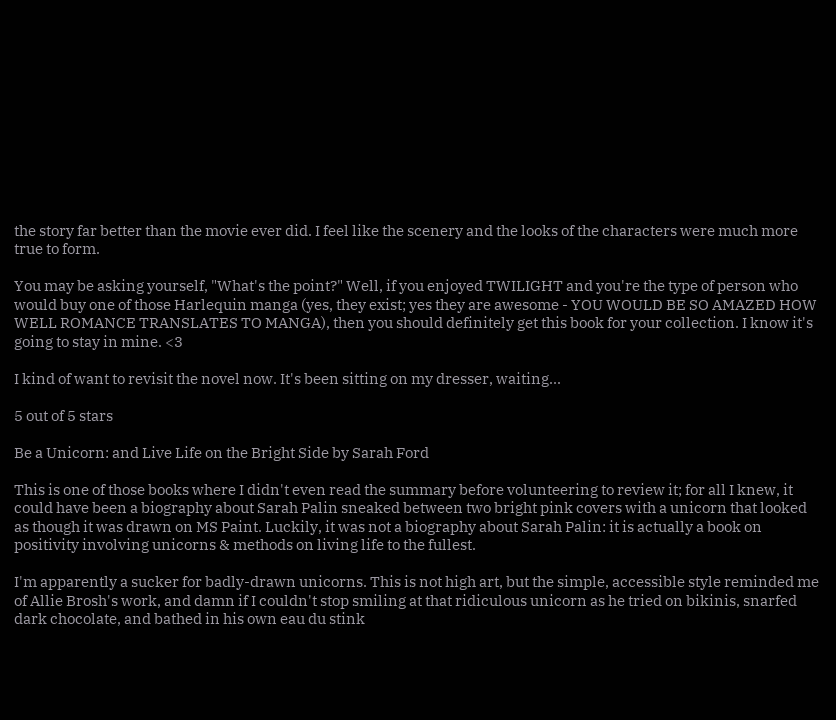the story far better than the movie ever did. I feel like the scenery and the looks of the characters were much more true to form.

You may be asking yourself, "What's the point?" Well, if you enjoyed TWILIGHT and you're the type of person who would buy one of those Harlequin manga (yes, they exist; yes they are awesome - YOU WOULD BE SO AMAZED HOW WELL ROMANCE TRANSLATES TO MANGA), then you should definitely get this book for your collection. I know it's going to stay in mine. <3

I kind of want to revisit the novel now. It's been sitting on my dresser, waiting...

5 out of 5 stars

Be a Unicorn: and Live Life on the Bright Side by Sarah Ford

This is one of those books where I didn't even read the summary before volunteering to review it; for all I knew, it could have been a biography about Sarah Palin sneaked between two bright pink covers with a unicorn that looked as though it was drawn on MS Paint. Luckily, it was not a biography about Sarah Palin: it is actually a book on positivity involving unicorns & methods on living life to the fullest.

I'm apparently a sucker for badly-drawn unicorns. This is not high art, but the simple, accessible style reminded me of Allie Brosh's work, and damn if I couldn't stop smiling at that ridiculous unicorn as he tried on bikinis, snarfed dark chocolate, and bathed in his own eau du stink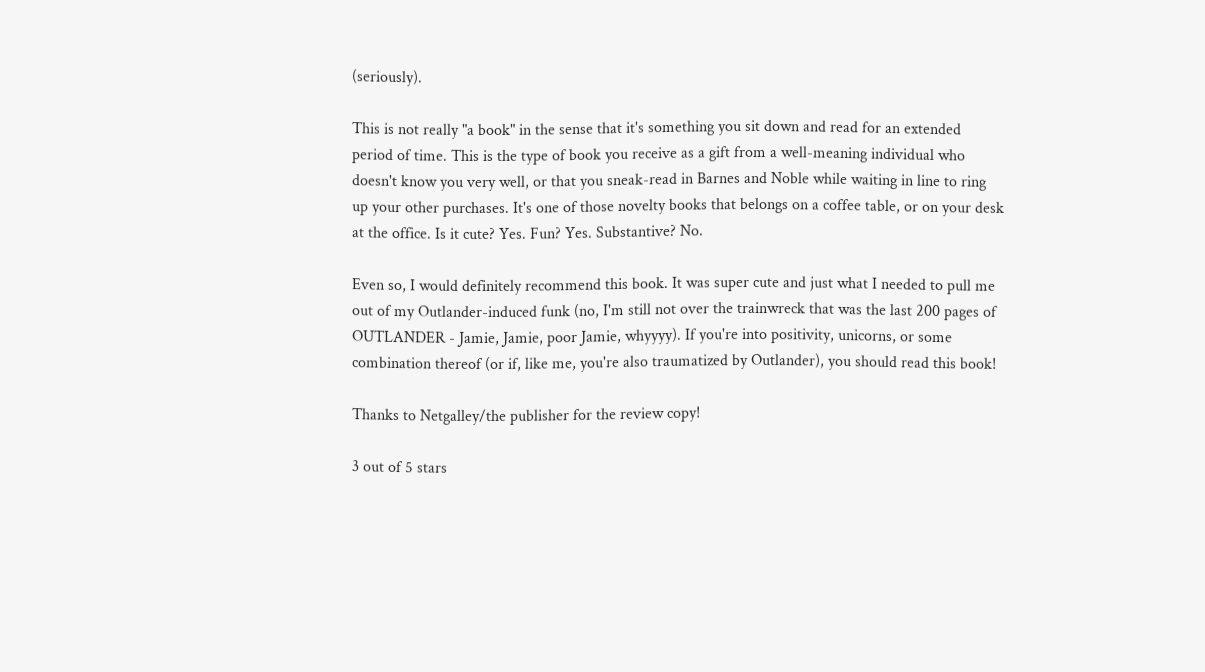(seriously).

This is not really "a book" in the sense that it's something you sit down and read for an extended period of time. This is the type of book you receive as a gift from a well-meaning individual who doesn't know you very well, or that you sneak-read in Barnes and Noble while waiting in line to ring up your other purchases. It's one of those novelty books that belongs on a coffee table, or on your desk at the office. Is it cute? Yes. Fun? Yes. Substantive? No.

Even so, I would definitely recommend this book. It was super cute and just what I needed to pull me out of my Outlander-induced funk (no, I'm still not over the trainwreck that was the last 200 pages of OUTLANDER - Jamie, Jamie, poor Jamie, whyyyy). If you're into positivity, unicorns, or some combination thereof (or if, like me, you're also traumatized by Outlander), you should read this book!

Thanks to Netgalley/the publisher for the review copy!

3 out of 5 stars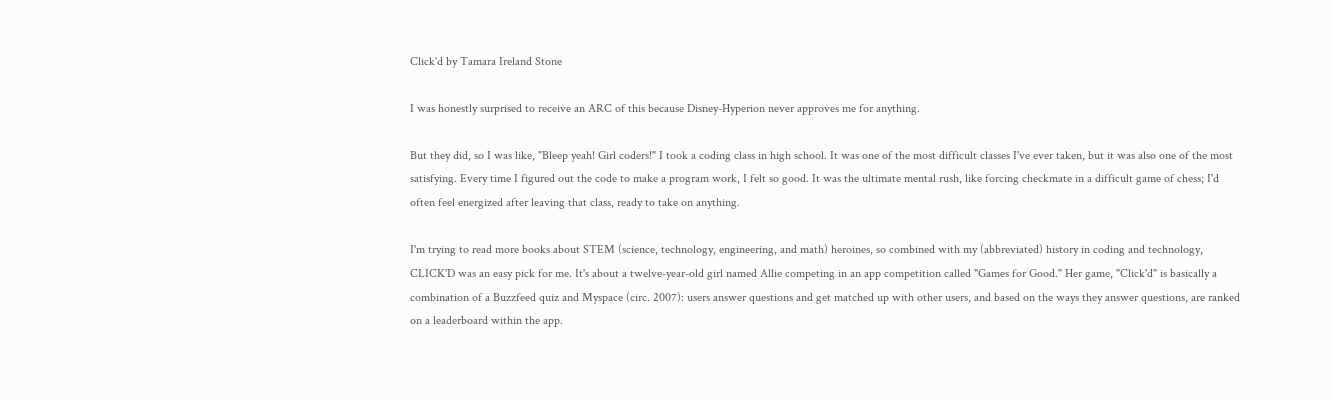Click'd by Tamara Ireland Stone

I was honestly surprised to receive an ARC of this because Disney-Hyperion never approves me for anything.

But they did, so I was like, "Bleep yeah! Girl coders!" I took a coding class in high school. It was one of the most difficult classes I've ever taken, but it was also one of the most satisfying. Every time I figured out the code to make a program work, I felt so good. It was the ultimate mental rush, like forcing checkmate in a difficult game of chess; I'd often feel energized after leaving that class, ready to take on anything.

I'm trying to read more books about STEM (science, technology, engineering, and math) heroines, so combined with my (abbreviated) history in coding and technology, CLICK'D was an easy pick for me. It's about a twelve-year-old girl named Allie competing in an app competition called "Games for Good." Her game, "Click'd" is basically a combination of a Buzzfeed quiz and Myspace (circ. 2007): users answer questions and get matched up with other users, and based on the ways they answer questions, are ranked on a leaderboard within the app.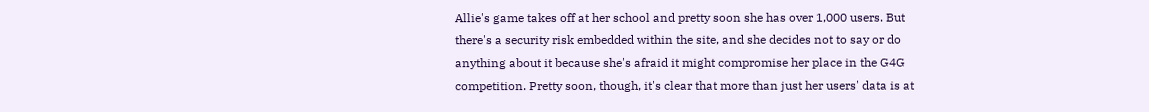Allie's game takes off at her school and pretty soon she has over 1,000 users. But there's a security risk embedded within the site, and she decides not to say or do anything about it because she's afraid it might compromise her place in the G4G competition. Pretty soon, though, it's clear that more than just her users' data is at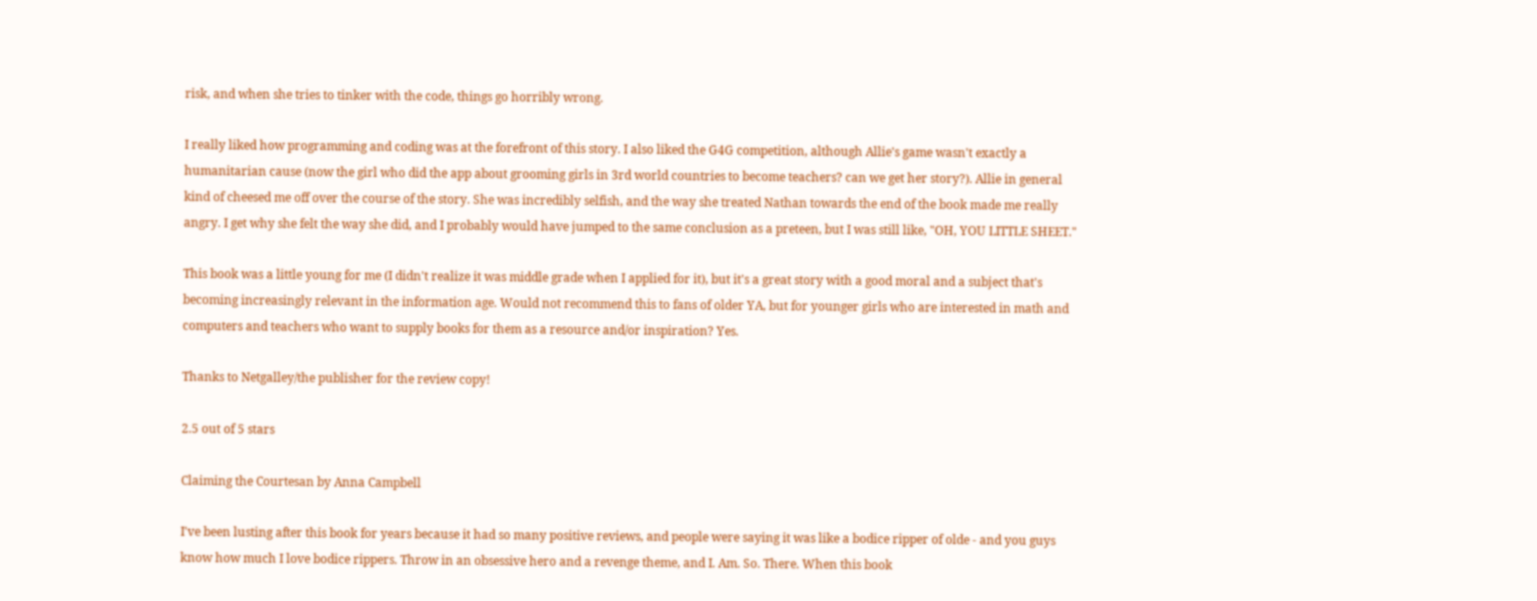risk, and when she tries to tinker with the code, things go horribly wrong.

I really liked how programming and coding was at the forefront of this story. I also liked the G4G competition, although Allie's game wasn't exactly a humanitarian cause (now the girl who did the app about grooming girls in 3rd world countries to become teachers? can we get her story?). Allie in general kind of cheesed me off over the course of the story. She was incredibly selfish, and the way she treated Nathan towards the end of the book made me really angry. I get why she felt the way she did, and I probably would have jumped to the same conclusion as a preteen, but I was still like, "OH, YOU LITTLE SHEET."

This book was a little young for me (I didn't realize it was middle grade when I applied for it), but it's a great story with a good moral and a subject that's becoming increasingly relevant in the information age. Would not recommend this to fans of older YA, but for younger girls who are interested in math and computers and teachers who want to supply books for them as a resource and/or inspiration? Yes.

Thanks to Netgalley/the publisher for the review copy!

2.5 out of 5 stars

Claiming the Courtesan by Anna Campbell

I've been lusting after this book for years because it had so many positive reviews, and people were saying it was like a bodice ripper of olde - and you guys know how much I love bodice rippers. Throw in an obsessive hero and a revenge theme, and I. Am. So. There. When this book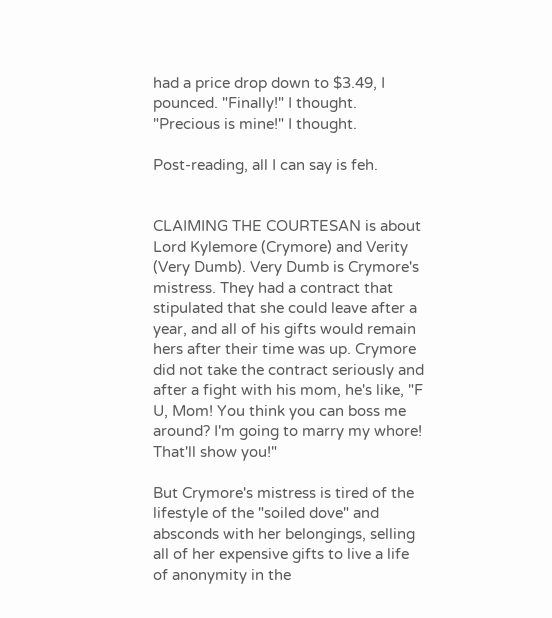had a price drop down to $3.49, I pounced. "Finally!" I thought. "Precious is mine!" I thought.

Post-reading, all I can say is feh.


CLAIMING THE COURTESAN is about Lord Kylemore (Crymore) and Verity (Very Dumb). Very Dumb is Crymore's mistress. They had a contract that stipulated that she could leave after a year, and all of his gifts would remain hers after their time was up. Crymore did not take the contract seriously and after a fight with his mom, he's like, "F U, Mom! You think you can boss me around? I'm going to marry my whore! That'll show you!"

But Crymore's mistress is tired of the lifestyle of the "soiled dove" and absconds with her belongings, selling all of her expensive gifts to live a life of anonymity in the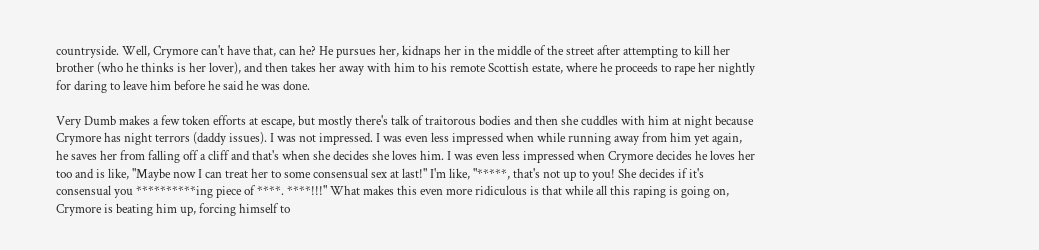countryside. Well, Crymore can't have that, can he? He pursues her, kidnaps her in the middle of the street after attempting to kill her brother (who he thinks is her lover), and then takes her away with him to his remote Scottish estate, where he proceeds to rape her nightly for daring to leave him before he said he was done.

Very Dumb makes a few token efforts at escape, but mostly there's talk of traitorous bodies and then she cuddles with him at night because Crymore has night terrors (daddy issues). I was not impressed. I was even less impressed when while running away from him yet again, he saves her from falling off a cliff and that's when she decides she loves him. I was even less impressed when Crymore decides he loves her too and is like, "Maybe now I can treat her to some consensual sex at last!" I'm like, "*****, that's not up to you! She decides if it's consensual you **********ing piece of ****. ****!!!" What makes this even more ridiculous is that while all this raping is going on, Crymore is beating him up, forcing himself to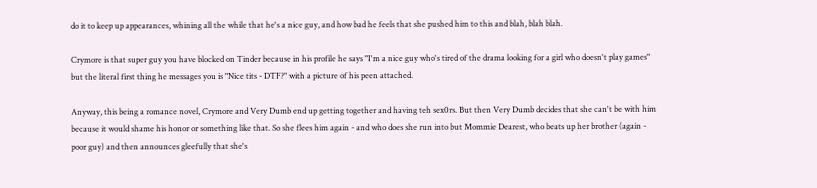do it to keep up appearances, whining all the while that he's a nice guy, and how bad he feels that she pushed him to this and blah, blah blah.

Crymore is that super guy you have blocked on Tinder because in his profile he says "I'm a nice guy who's tired of the drama looking for a girl who doesn't play games" but the literal first thing he messages you is "Nice tits - DTF?" with a picture of his peen attached.

Anyway, this being a romance novel, Crymore and Very Dumb end up getting together and having teh sex0rs. But then Very Dumb decides that she can't be with him because it would shame his honor or something like that. So she flees him again - and who does she run into but Mommie Dearest, who beats up her brother (again - poor guy) and then announces gleefully that she's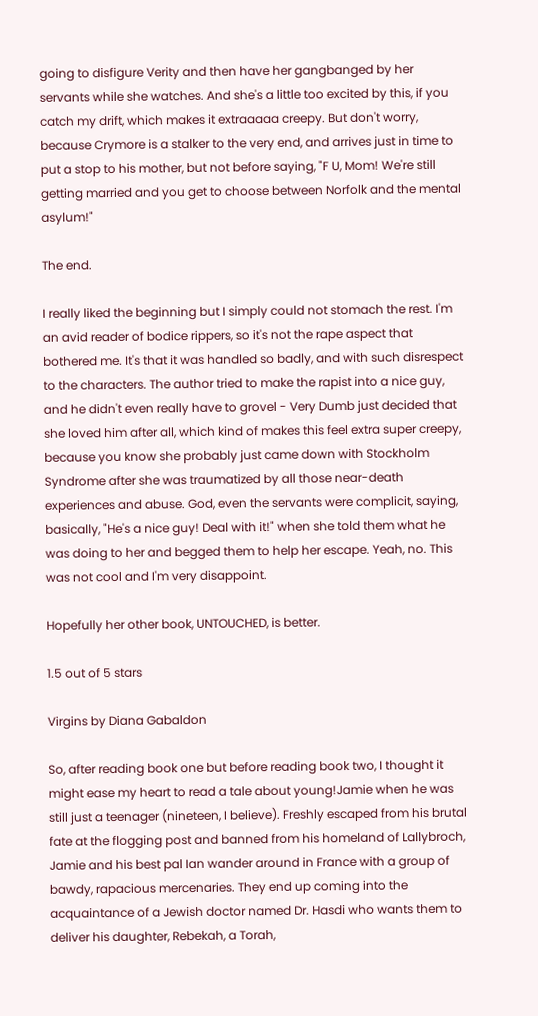going to disfigure Verity and then have her gangbanged by her servants while she watches. And she's a little too excited by this, if you catch my drift, which makes it extraaaaa creepy. But don't worry, because Crymore is a stalker to the very end, and arrives just in time to put a stop to his mother, but not before saying, "F U, Mom! We're still getting married and you get to choose between Norfolk and the mental asylum!"

The end.

I really liked the beginning but I simply could not stomach the rest. I'm an avid reader of bodice rippers, so it's not the rape aspect that bothered me. It's that it was handled so badly, and with such disrespect to the characters. The author tried to make the rapist into a nice guy, and he didn't even really have to grovel - Very Dumb just decided that she loved him after all, which kind of makes this feel extra super creepy, because you know she probably just came down with Stockholm Syndrome after she was traumatized by all those near-death experiences and abuse. God, even the servants were complicit, saying, basically, "He's a nice guy! Deal with it!" when she told them what he was doing to her and begged them to help her escape. Yeah, no. This was not cool and I'm very disappoint.

Hopefully her other book, UNTOUCHED, is better.

1.5 out of 5 stars

Virgins by Diana Gabaldon

So, after reading book one but before reading book two, I thought it might ease my heart to read a tale about young!Jamie when he was still just a teenager (nineteen, I believe). Freshly escaped from his brutal fate at the flogging post and banned from his homeland of Lallybroch, Jamie and his best pal Ian wander around in France with a group of bawdy, rapacious mercenaries. They end up coming into the acquaintance of a Jewish doctor named Dr. Hasdi who wants them to deliver his daughter, Rebekah, a Torah,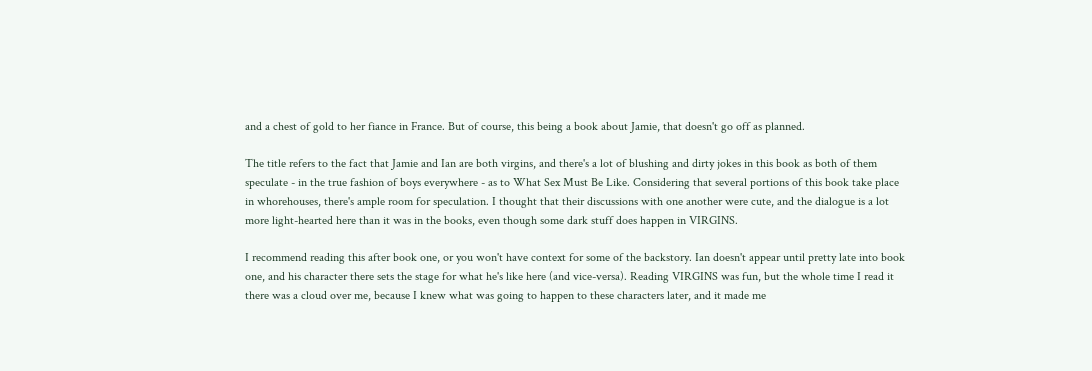and a chest of gold to her fiance in France. But of course, this being a book about Jamie, that doesn't go off as planned.

The title refers to the fact that Jamie and Ian are both virgins, and there's a lot of blushing and dirty jokes in this book as both of them speculate - in the true fashion of boys everywhere - as to What Sex Must Be Like. Considering that several portions of this book take place in whorehouses, there's ample room for speculation. I thought that their discussions with one another were cute, and the dialogue is a lot more light-hearted here than it was in the books, even though some dark stuff does happen in VIRGINS.

I recommend reading this after book one, or you won't have context for some of the backstory. Ian doesn't appear until pretty late into book one, and his character there sets the stage for what he's like here (and vice-versa). Reading VIRGINS was fun, but the whole time I read it there was a cloud over me, because I knew what was going to happen to these characters later, and it made me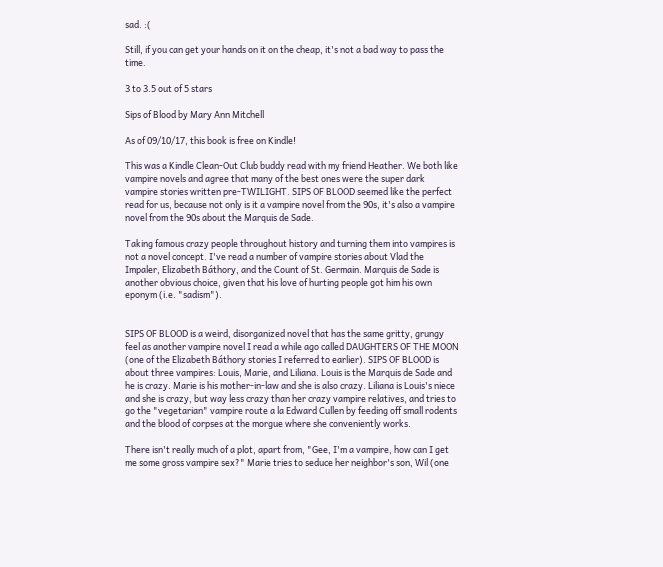sad. :(

Still, if you can get your hands on it on the cheap, it's not a bad way to pass the time.

3 to 3.5 out of 5 stars

Sips of Blood by Mary Ann Mitchell

As of 09/10/17, this book is free on Kindle!

This was a Kindle Clean-Out Club buddy read with my friend Heather. We both like vampire novels and agree that many of the best ones were the super dark vampire stories written pre-TWILIGHT. SIPS OF BLOOD seemed like the perfect read for us, because not only is it a vampire novel from the 90s, it's also a vampire novel from the 90s about the Marquis de Sade.

Taking famous crazy people throughout history and turning them into vampires is not a novel concept. I've read a number of vampire stories about Vlad the Impaler, Elizabeth Báthory, and the Count of St. Germain. Marquis de Sade is another obvious choice, given that his love of hurting people got him his own eponym (i.e. "sadism").


SIPS OF BLOOD is a weird, disorganized novel that has the same gritty, grungy feel as another vampire novel I read a while ago called DAUGHTERS OF THE MOON (one of the Elizabeth Báthory stories I referred to earlier). SIPS OF BLOOD is about three vampires: Louis, Marie, and Liliana. Louis is the Marquis de Sade and he is crazy. Marie is his mother-in-law and she is also crazy. Liliana is Louis's niece and she is crazy, but way less crazy than her crazy vampire relatives, and tries to go the "vegetarian" vampire route a la Edward Cullen by feeding off small rodents and the blood of corpses at the morgue where she conveniently works.

There isn't really much of a plot, apart from, "Gee, I'm a vampire, how can I get me some gross vampire sex?" Marie tries to seduce her neighbor's son, Wil (one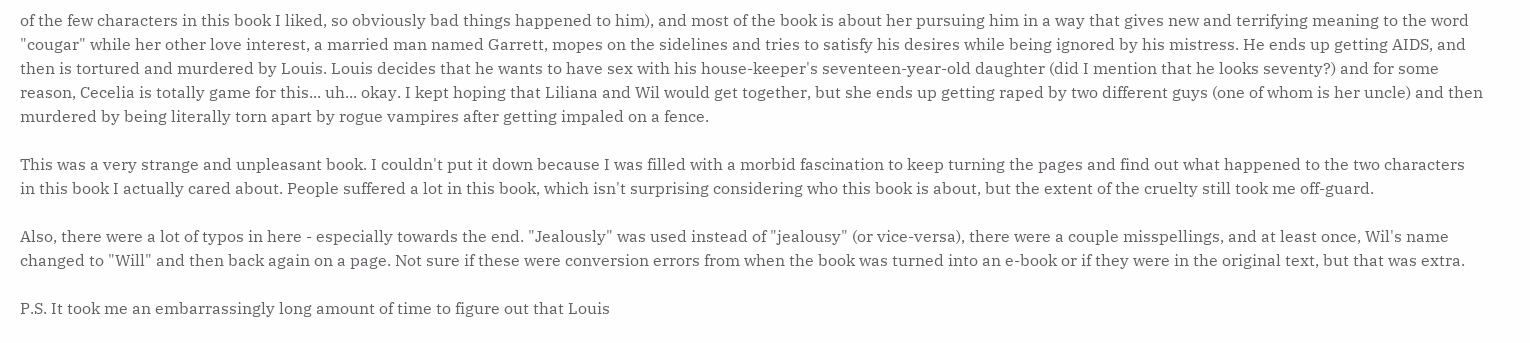of the few characters in this book I liked, so obviously bad things happened to him), and most of the book is about her pursuing him in a way that gives new and terrifying meaning to the word "cougar" while her other love interest, a married man named Garrett, mopes on the sidelines and tries to satisfy his desires while being ignored by his mistress. He ends up getting AIDS, and then is tortured and murdered by Louis. Louis decides that he wants to have sex with his house-keeper's seventeen-year-old daughter (did I mention that he looks seventy?) and for some reason, Cecelia is totally game for this... uh... okay. I kept hoping that Liliana and Wil would get together, but she ends up getting raped by two different guys (one of whom is her uncle) and then murdered by being literally torn apart by rogue vampires after getting impaled on a fence.

This was a very strange and unpleasant book. I couldn't put it down because I was filled with a morbid fascination to keep turning the pages and find out what happened to the two characters in this book I actually cared about. People suffered a lot in this book, which isn't surprising considering who this book is about, but the extent of the cruelty still took me off-guard.

Also, there were a lot of typos in here - especially towards the end. "Jealously" was used instead of "jealousy" (or vice-versa), there were a couple misspellings, and at least once, Wil's name changed to "Will" and then back again on a page. Not sure if these were conversion errors from when the book was turned into an e-book or if they were in the original text, but that was extra.

P.S. It took me an embarrassingly long amount of time to figure out that Louis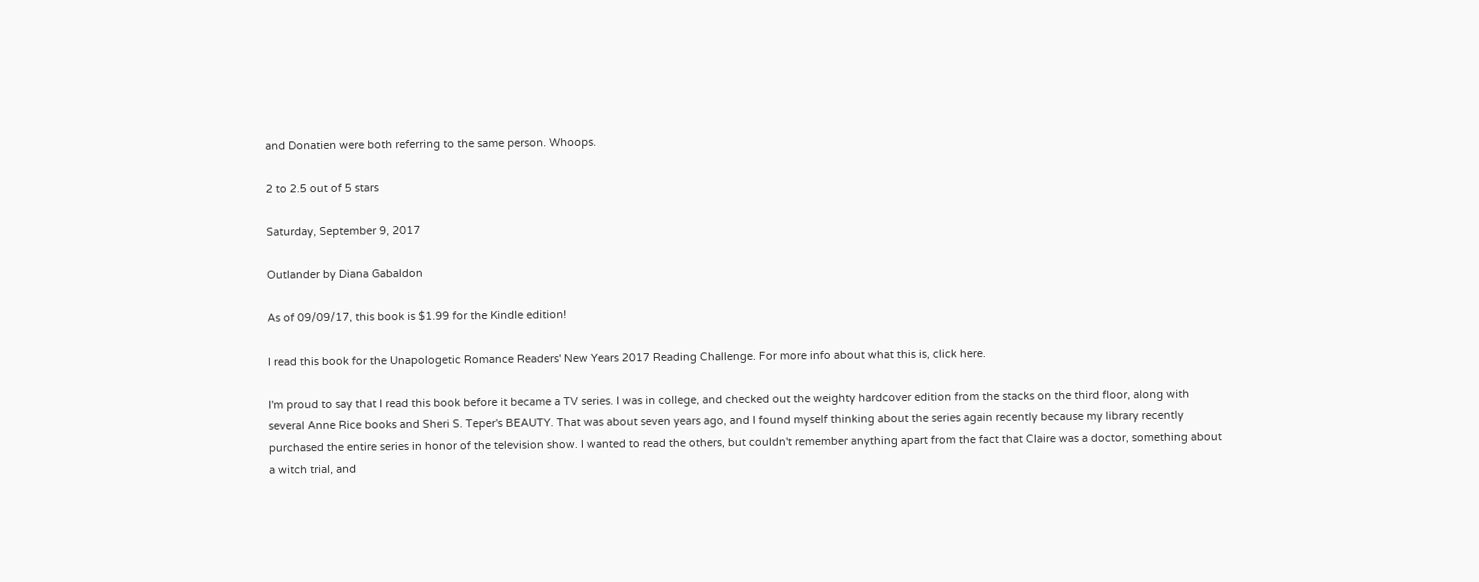and Donatien were both referring to the same person. Whoops.

2 to 2.5 out of 5 stars

Saturday, September 9, 2017

Outlander by Diana Gabaldon

As of 09/09/17, this book is $1.99 for the Kindle edition!

I read this book for the Unapologetic Romance Readers' New Years 2017 Reading Challenge. For more info about what this is, click here.

I'm proud to say that I read this book before it became a TV series. I was in college, and checked out the weighty hardcover edition from the stacks on the third floor, along with several Anne Rice books and Sheri S. Teper's BEAUTY. That was about seven years ago, and I found myself thinking about the series again recently because my library recently purchased the entire series in honor of the television show. I wanted to read the others, but couldn't remember anything apart from the fact that Claire was a doctor, something about a witch trial, and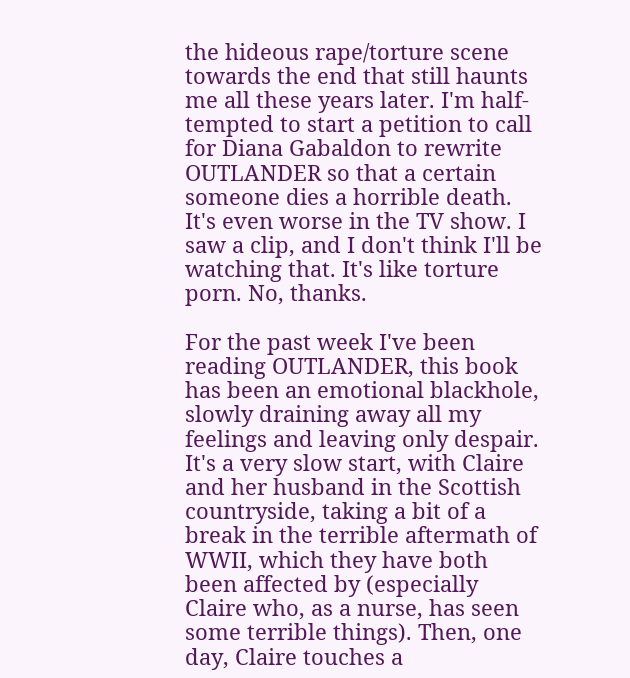the hideous rape/torture scene towards the end that still haunts me all these years later. I'm half-tempted to start a petition to call for Diana Gabaldon to rewrite OUTLANDER so that a certain someone dies a horrible death. It's even worse in the TV show. I saw a clip, and I don't think I'll be watching that. It's like torture porn. No, thanks.

For the past week I've been reading OUTLANDER, this book has been an emotional blackhole, slowly draining away all my feelings and leaving only despair. It's a very slow start, with Claire and her husband in the Scottish countryside, taking a bit of a break in the terrible aftermath of WWII, which they have both been affected by (especially Claire who, as a nurse, has seen some terrible things). Then, one day, Claire touches a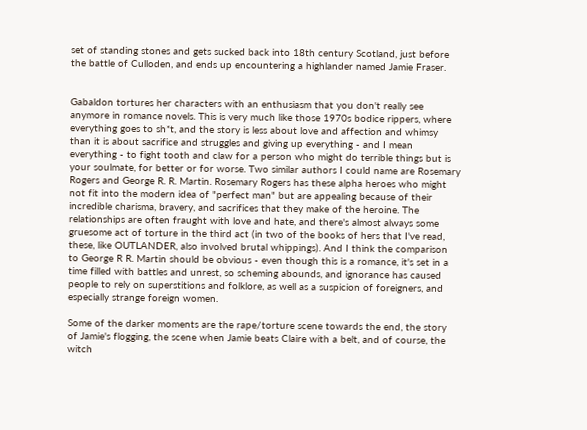set of standing stones and gets sucked back into 18th century Scotland, just before the battle of Culloden, and ends up encountering a highlander named Jamie Fraser.


Gabaldon tortures her characters with an enthusiasm that you don't really see anymore in romance novels. This is very much like those 1970s bodice rippers, where everything goes to sh*t, and the story is less about love and affection and whimsy than it is about sacrifice and struggles and giving up everything - and I mean everything - to fight tooth and claw for a person who might do terrible things but is your soulmate, for better or for worse. Two similar authors I could name are Rosemary Rogers and George R. R. Martin. Rosemary Rogers has these alpha heroes who might not fit into the modern idea of "perfect man" but are appealing because of their incredible charisma, bravery, and sacrifices that they make of the heroine. The relationships are often fraught with love and hate, and there's almost always some gruesome act of torture in the third act (in two of the books of hers that I've read, these, like OUTLANDER, also involved brutal whippings). And I think the comparison to George R R. Martin should be obvious - even though this is a romance, it's set in a time filled with battles and unrest, so scheming abounds, and ignorance has caused people to rely on superstitions and folklore, as well as a suspicion of foreigners, and especially strange foreign women.

Some of the darker moments are the rape/torture scene towards the end, the story of Jamie's flogging, the scene when Jamie beats Claire with a belt, and of course, the witch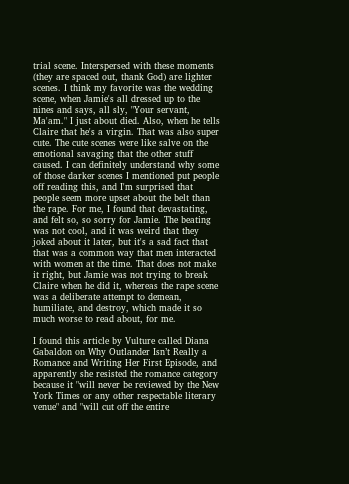trial scene. Interspersed with these moments (they are spaced out, thank God) are lighter scenes. I think my favorite was the wedding scene, when Jamie's all dressed up to the nines and says, all sly, "Your servant, Ma'am." I just about died. Also, when he tells Claire that he's a virgin. That was also super cute. The cute scenes were like salve on the emotional savaging that the other stuff caused. I can definitely understand why some of those darker scenes I mentioned put people off reading this, and I'm surprised that people seem more upset about the belt than the rape. For me, I found that devastating, and felt so, so sorry for Jamie. The beating was not cool, and it was weird that they joked about it later, but it's a sad fact that that was a common way that men interacted with women at the time. That does not make it right, but Jamie was not trying to break Claire when he did it, whereas the rape scene was a deliberate attempt to demean, humiliate, and destroy, which made it so much worse to read about, for me.

I found this article by Vulture called Diana Gabaldon on Why Outlander Isn’t Really a Romance and Writing Her First Episode, and apparently she resisted the romance category because it "will never be reviewed by the New York Times or any other respectable literary venue" and "will cut off the entire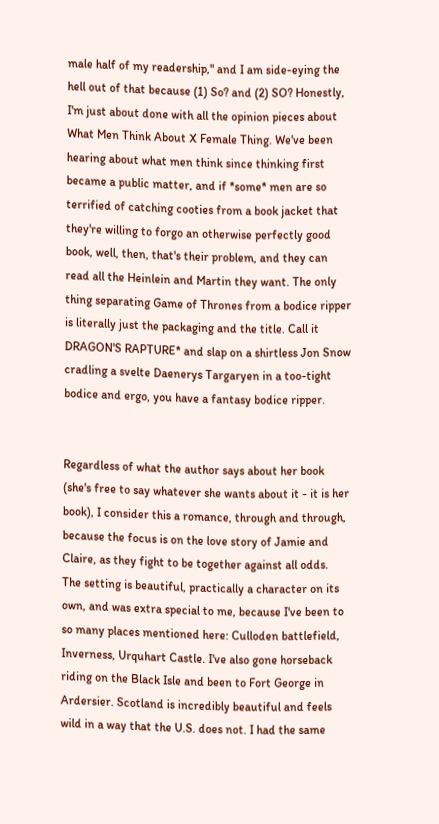male half of my readership," and I am side-eying the hell out of that because (1) So? and (2) SO? Honestly, I'm just about done with all the opinion pieces about What Men Think About X Female Thing. We've been hearing about what men think since thinking first became a public matter, and if *some* men are so terrified of catching cooties from a book jacket that they're willing to forgo an otherwise perfectly good book, well, then, that's their problem, and they can read all the Heinlein and Martin they want. The only thing separating Game of Thrones from a bodice ripper is literally just the packaging and the title. Call it DRAGON'S RAPTURE* and slap on a shirtless Jon Snow cradling a svelte Daenerys Targaryen in a too-tight bodice and ergo, you have a fantasy bodice ripper.


Regardless of what the author says about her book (she's free to say whatever she wants about it - it is her book), I consider this a romance, through and through, because the focus is on the love story of Jamie and Claire, as they fight to be together against all odds. The setting is beautiful, practically a character on its own, and was extra special to me, because I've been to so many places mentioned here: Culloden battlefield, Inverness, Urquhart Castle. I've also gone horseback riding on the Black Isle and been to Fort George in Ardersier. Scotland is incredibly beautiful and feels wild in a way that the U.S. does not. I had the same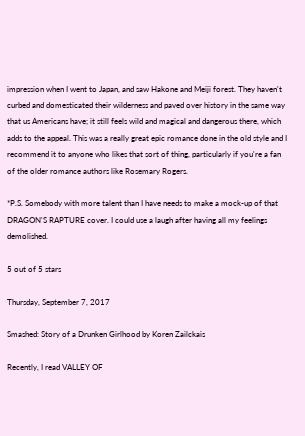impression when I went to Japan, and saw Hakone and Meiji forest. They haven't curbed and domesticated their wilderness and paved over history in the same way that us Americans have; it still feels wild and magical and dangerous there, which adds to the appeal. This was a really great epic romance done in the old style and I recommend it to anyone who likes that sort of thing, particularly if you're a fan of the older romance authors like Rosemary Rogers.

*P.S. Somebody with more talent than I have needs to make a mock-up of that DRAGON'S RAPTURE cover. I could use a laugh after having all my feelings demolished.

5 out of 5 stars

Thursday, September 7, 2017

Smashed: Story of a Drunken Girlhood by Koren Zailckais

Recently, I read VALLEY OF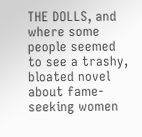THE DOLLS, and where some people seemed to see a trashy, bloated novel about fame-seeking women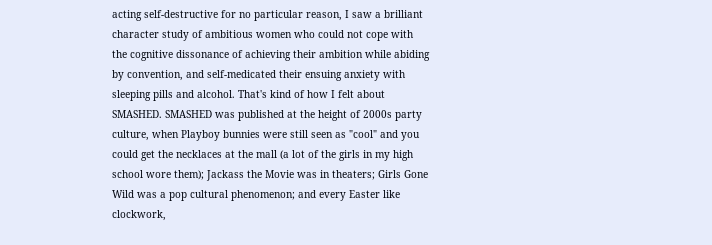acting self-destructive for no particular reason, I saw a brilliant character study of ambitious women who could not cope with the cognitive dissonance of achieving their ambition while abiding by convention, and self-medicated their ensuing anxiety with sleeping pills and alcohol. That's kind of how I felt about SMASHED. SMASHED was published at the height of 2000s party culture, when Playboy bunnies were still seen as "cool" and you could get the necklaces at the mall (a lot of the girls in my high school wore them); Jackass the Movie was in theaters; Girls Gone Wild was a pop cultural phenomenon; and every Easter like clockwork,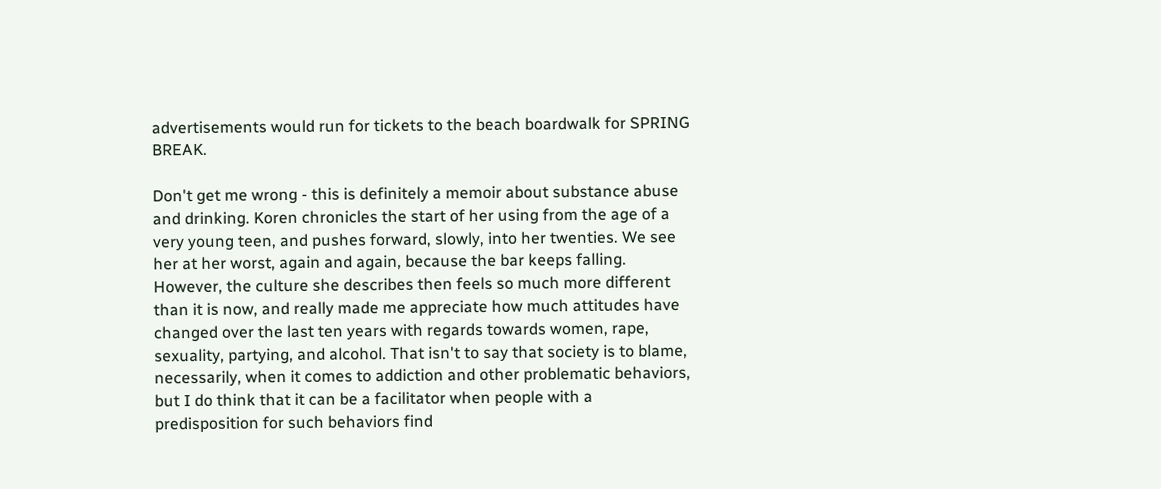advertisements would run for tickets to the beach boardwalk for SPRING BREAK.

Don't get me wrong - this is definitely a memoir about substance abuse and drinking. Koren chronicles the start of her using from the age of a very young teen, and pushes forward, slowly, into her twenties. We see her at her worst, again and again, because the bar keeps falling. However, the culture she describes then feels so much more different than it is now, and really made me appreciate how much attitudes have changed over the last ten years with regards towards women, rape, sexuality, partying, and alcohol. That isn't to say that society is to blame, necessarily, when it comes to addiction and other problematic behaviors, but I do think that it can be a facilitator when people with a predisposition for such behaviors find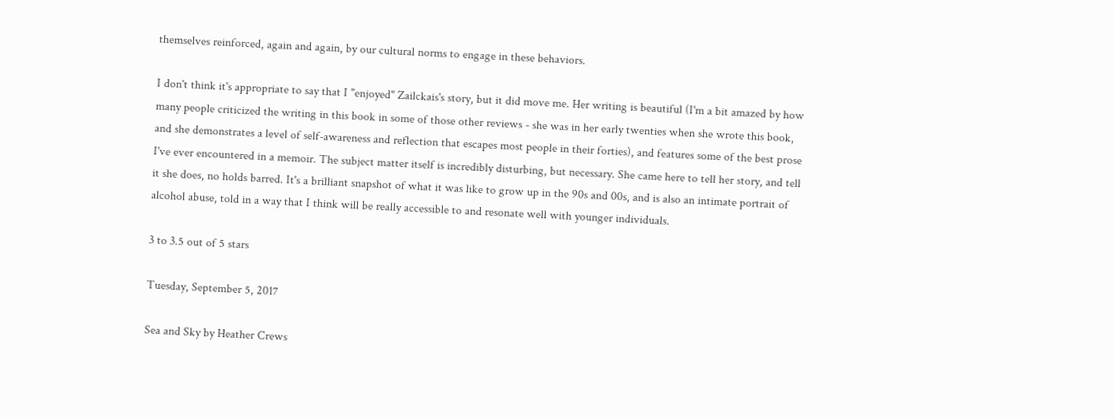themselves reinforced, again and again, by our cultural norms to engage in these behaviors.

I don't think it's appropriate to say that I "enjoyed" Zailckais's story, but it did move me. Her writing is beautiful (I'm a bit amazed by how many people criticized the writing in this book in some of those other reviews - she was in her early twenties when she wrote this book, and she demonstrates a level of self-awareness and reflection that escapes most people in their forties), and features some of the best prose I've ever encountered in a memoir. The subject matter itself is incredibly disturbing, but necessary. She came here to tell her story, and tell it she does, no holds barred. It's a brilliant snapshot of what it was like to grow up in the 90s and 00s, and is also an intimate portrait of alcohol abuse, told in a way that I think will be really accessible to and resonate well with younger individuals.

3 to 3.5 out of 5 stars

Tuesday, September 5, 2017

Sea and Sky by Heather Crews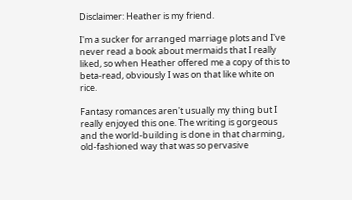Disclaimer: Heather is my friend.

I'm a sucker for arranged marriage plots and I've never read a book about mermaids that I really liked, so when Heather offered me a copy of this to beta-read, obviously I was on that like white on rice.

Fantasy romances aren't usually my thing but I really enjoyed this one. The writing is gorgeous and the world-building is done in that charming, old-fashioned way that was so pervasive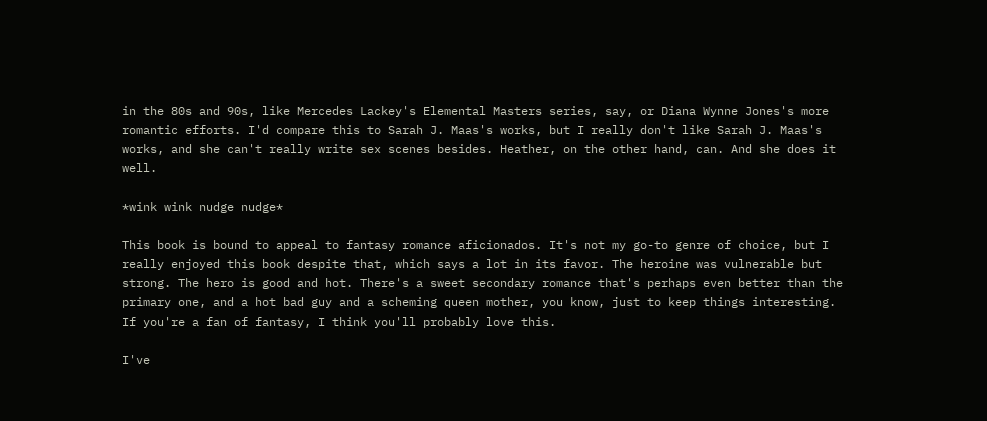in the 80s and 90s, like Mercedes Lackey's Elemental Masters series, say, or Diana Wynne Jones's more romantic efforts. I'd compare this to Sarah J. Maas's works, but I really don't like Sarah J. Maas's works, and she can't really write sex scenes besides. Heather, on the other hand, can. And she does it well.

*wink wink nudge nudge*

This book is bound to appeal to fantasy romance aficionados. It's not my go-to genre of choice, but I really enjoyed this book despite that, which says a lot in its favor. The heroine was vulnerable but strong. The hero is good and hot. There's a sweet secondary romance that's perhaps even better than the primary one, and a hot bad guy and a scheming queen mother, you know, just to keep things interesting. If you're a fan of fantasy, I think you'll probably love this.

I've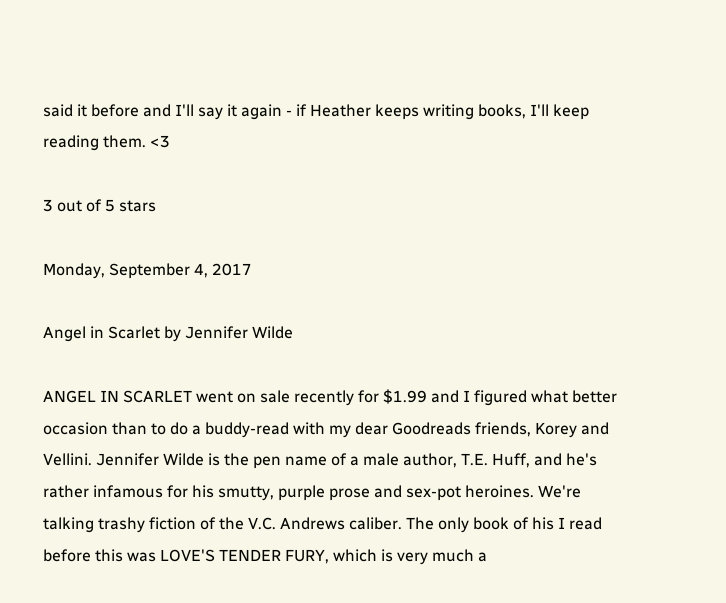said it before and I'll say it again - if Heather keeps writing books, I'll keep reading them. <3

3 out of 5 stars

Monday, September 4, 2017

Angel in Scarlet by Jennifer Wilde

ANGEL IN SCARLET went on sale recently for $1.99 and I figured what better occasion than to do a buddy-read with my dear Goodreads friends, Korey and Vellini. Jennifer Wilde is the pen name of a male author, T.E. Huff, and he's rather infamous for his smutty, purple prose and sex-pot heroines. We're talking trashy fiction of the V.C. Andrews caliber. The only book of his I read before this was LOVE'S TENDER FURY, which is very much a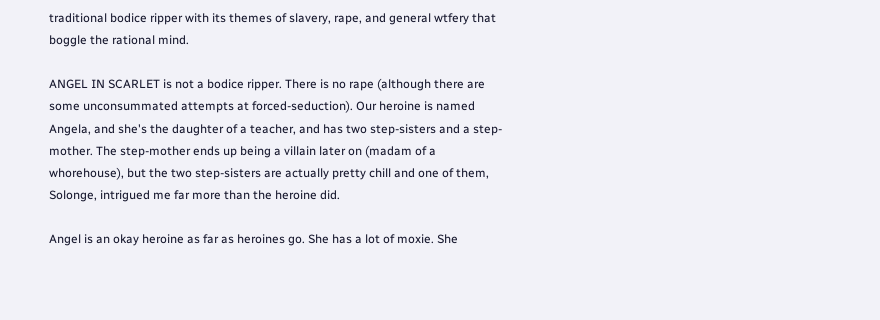traditional bodice ripper with its themes of slavery, rape, and general wtfery that boggle the rational mind.

ANGEL IN SCARLET is not a bodice ripper. There is no rape (although there are some unconsummated attempts at forced-seduction). Our heroine is named Angela, and she's the daughter of a teacher, and has two step-sisters and a step-mother. The step-mother ends up being a villain later on (madam of a whorehouse), but the two step-sisters are actually pretty chill and one of them, Solonge, intrigued me far more than the heroine did.

Angel is an okay heroine as far as heroines go. She has a lot of moxie. She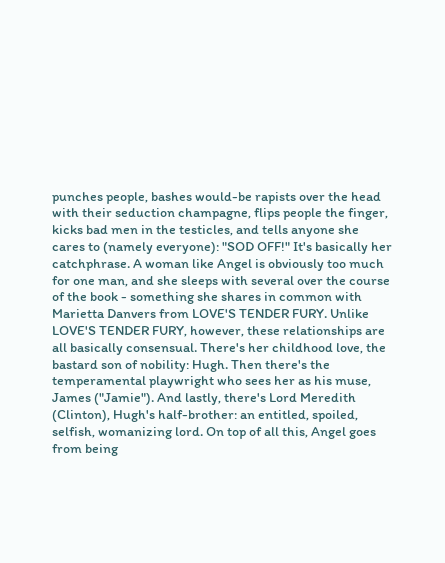punches people, bashes would-be rapists over the head with their seduction champagne, flips people the finger, kicks bad men in the testicles, and tells anyone she cares to (namely everyone): "SOD OFF!" It's basically her catchphrase. A woman like Angel is obviously too much for one man, and she sleeps with several over the course of the book - something she shares in common with Marietta Danvers from LOVE'S TENDER FURY. Unlike LOVE'S TENDER FURY, however, these relationships are all basically consensual. There's her childhood love, the bastard son of nobility: Hugh. Then there's the temperamental playwright who sees her as his muse, James ("Jamie"). And lastly, there's Lord Meredith (Clinton), Hugh's half-brother: an entitled, spoiled, selfish, womanizing lord. On top of all this, Angel goes from being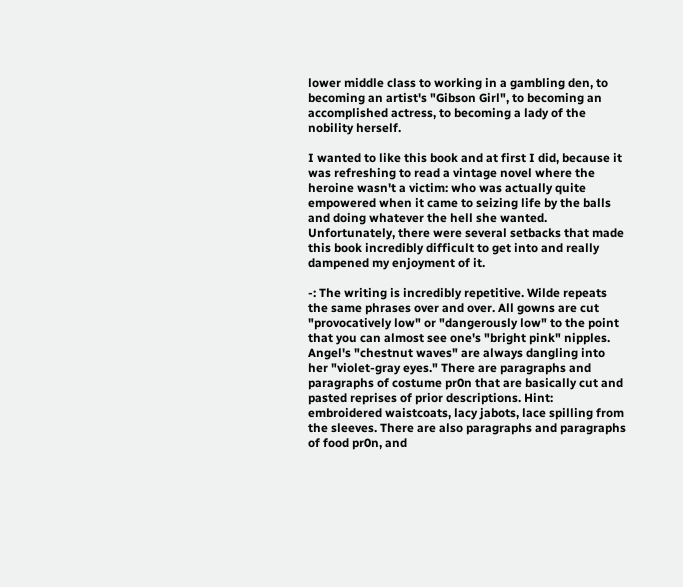lower middle class to working in a gambling den, to becoming an artist's "Gibson Girl", to becoming an accomplished actress, to becoming a lady of the nobility herself.

I wanted to like this book and at first I did, because it was refreshing to read a vintage novel where the heroine wasn't a victim: who was actually quite empowered when it came to seizing life by the balls and doing whatever the hell she wanted. Unfortunately, there were several setbacks that made this book incredibly difficult to get into and really dampened my enjoyment of it.

-: The writing is incredibly repetitive. Wilde repeats the same phrases over and over. All gowns are cut "provocatively low" or "dangerously low" to the point that you can almost see one's "bright pink" nipples. Angel's "chestnut waves" are always dangling into her "violet-gray eyes." There are paragraphs and paragraphs of costume pr0n that are basically cut and pasted reprises of prior descriptions. Hint: embroidered waistcoats, lacy jabots, lace spilling from the sleeves. There are also paragraphs and paragraphs of food pr0n, and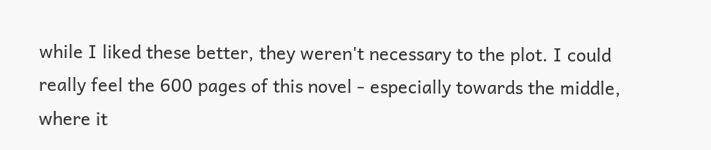while I liked these better, they weren't necessary to the plot. I could really feel the 600 pages of this novel - especially towards the middle, where it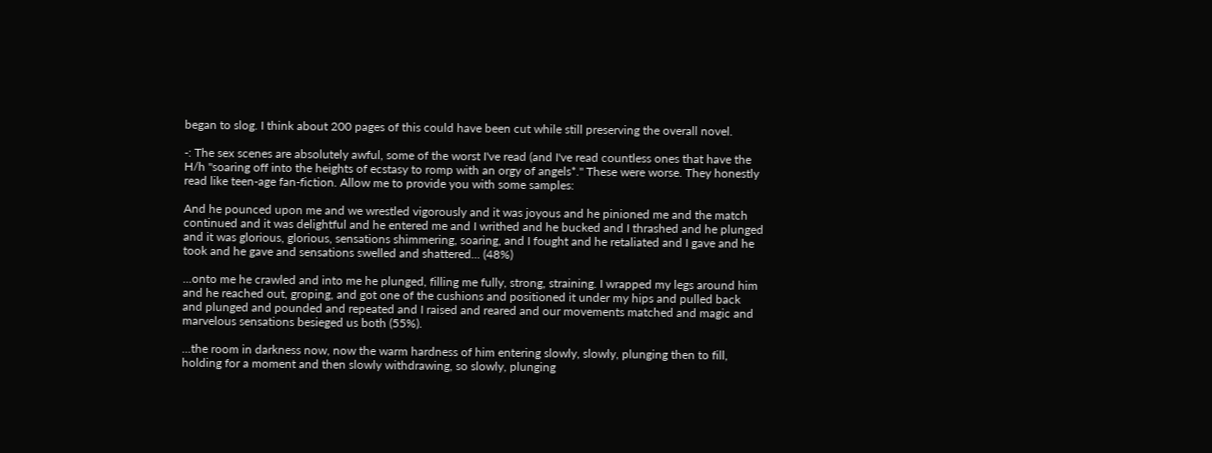began to slog. I think about 200 pages of this could have been cut while still preserving the overall novel.

-: The sex scenes are absolutely awful, some of the worst I've read (and I've read countless ones that have the H/h "soaring off into the heights of ecstasy to romp with an orgy of angels*." These were worse. They honestly read like teen-age fan-fiction. Allow me to provide you with some samples:

And he pounced upon me and we wrestled vigorously and it was joyous and he pinioned me and the match continued and it was delightful and he entered me and I writhed and he bucked and I thrashed and he plunged and it was glorious, glorious, sensations shimmering, soaring, and I fought and he retaliated and I gave and he took and he gave and sensations swelled and shattered... (48%)

...onto me he crawled and into me he plunged, filling me fully, strong, straining. I wrapped my legs around him and he reached out, groping, and got one of the cushions and positioned it under my hips and pulled back and plunged and pounded and repeated and I raised and reared and our movements matched and magic and marvelous sensations besieged us both (55%).

...the room in darkness now, now the warm hardness of him entering slowly, slowly, plunging then to fill, holding for a moment and then slowly withdrawing, so slowly, plunging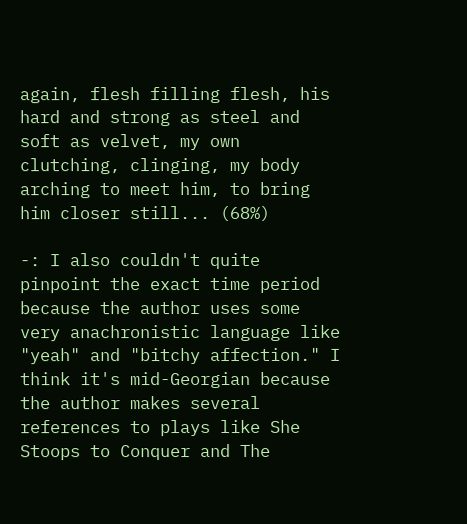again, flesh filling flesh, his hard and strong as steel and soft as velvet, my own clutching, clinging, my body arching to meet him, to bring him closer still... (68%)

-: I also couldn't quite pinpoint the exact time period because the author uses some very anachronistic language like "yeah" and "bitchy affection." I think it's mid-Georgian because the author makes several references to plays like She Stoops to Conquer and The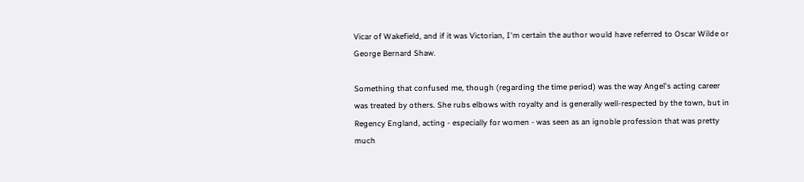Vicar of Wakefield, and if it was Victorian, I'm certain the author would have referred to Oscar Wilde or George Bernard Shaw.

Something that confused me, though (regarding the time period) was the way Angel's acting career was treated by others. She rubs elbows with royalty and is generally well-respected by the town, but in Regency England, acting - especially for women - was seen as an ignoble profession that was pretty much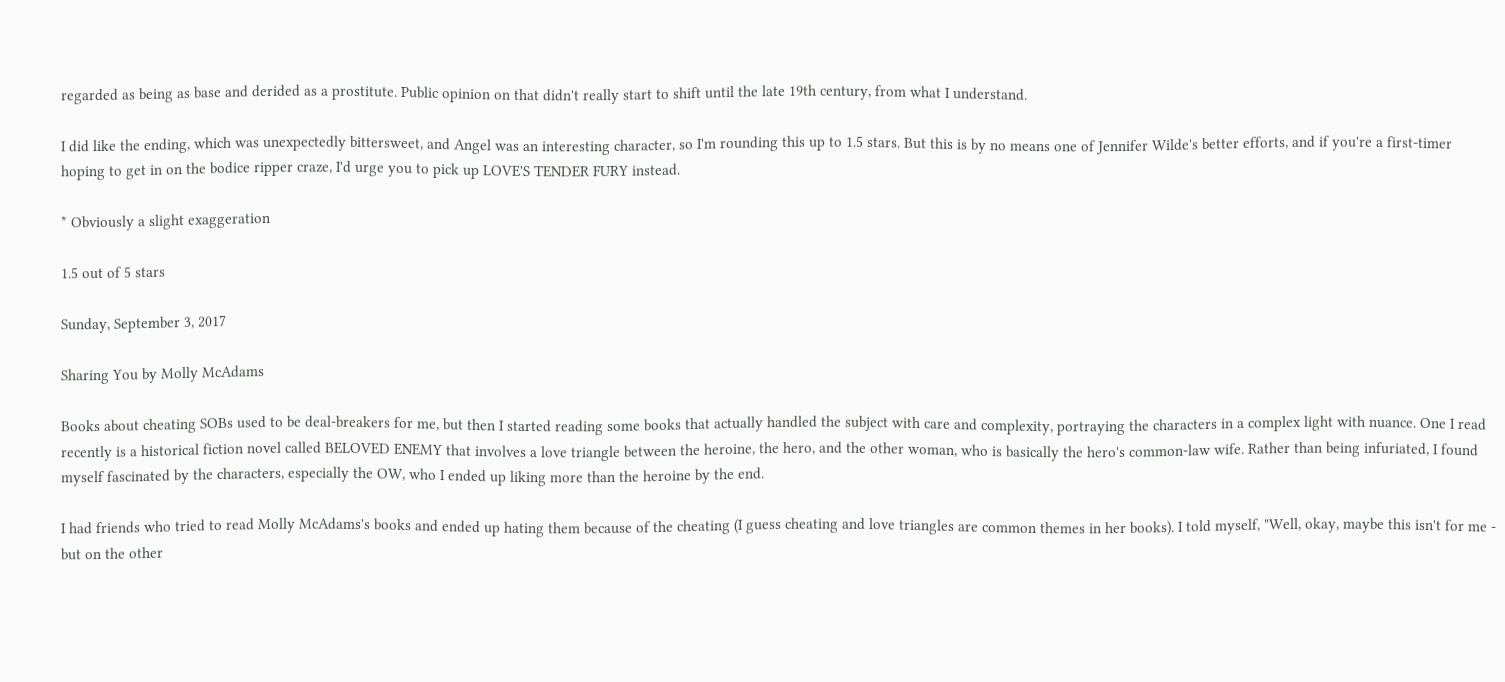regarded as being as base and derided as a prostitute. Public opinion on that didn't really start to shift until the late 19th century, from what I understand.

I did like the ending, which was unexpectedly bittersweet, and Angel was an interesting character, so I'm rounding this up to 1.5 stars. But this is by no means one of Jennifer Wilde's better efforts, and if you're a first-timer hoping to get in on the bodice ripper craze, I'd urge you to pick up LOVE'S TENDER FURY instead.

* Obviously a slight exaggeration

1.5 out of 5 stars

Sunday, September 3, 2017

Sharing You by Molly McAdams

Books about cheating SOBs used to be deal-breakers for me, but then I started reading some books that actually handled the subject with care and complexity, portraying the characters in a complex light with nuance. One I read recently is a historical fiction novel called BELOVED ENEMY that involves a love triangle between the heroine, the hero, and the other woman, who is basically the hero's common-law wife. Rather than being infuriated, I found myself fascinated by the characters, especially the OW, who I ended up liking more than the heroine by the end.

I had friends who tried to read Molly McAdams's books and ended up hating them because of the cheating (I guess cheating and love triangles are common themes in her books). I told myself, "Well, okay, maybe this isn't for me - but on the other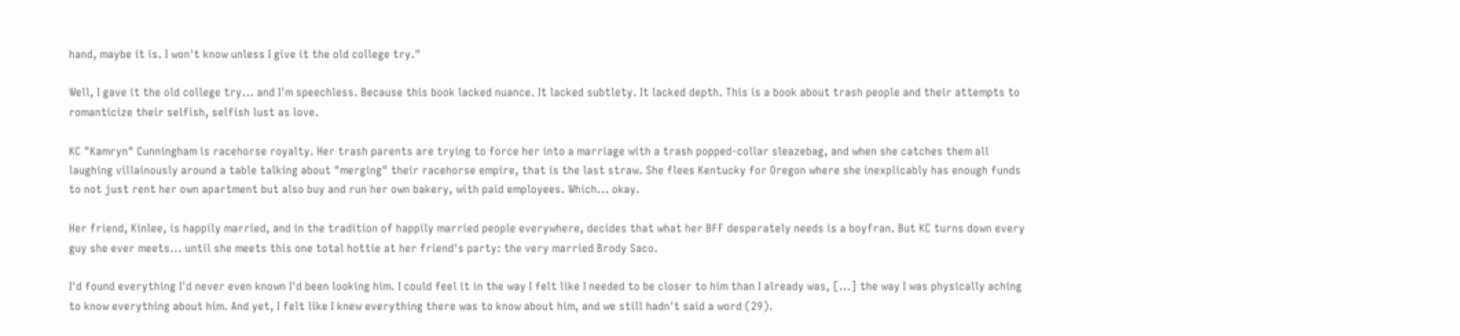hand, maybe it is. I won't know unless I give it the old college try."

Well, I gave it the old college try... and I'm speechless. Because this book lacked nuance. It lacked subtlety. It lacked depth. This is a book about trash people and their attempts to romanticize their selfish, selfish lust as love.

KC "Kamryn" Cunningham is racehorse royalty. Her trash parents are trying to force her into a marriage with a trash popped-collar sleazebag, and when she catches them all laughing villainously around a table talking about "merging" their racehorse empire, that is the last straw. She flees Kentucky for Oregon where she inexplicably has enough funds to not just rent her own apartment but also buy and run her own bakery, with paid employees. Which... okay.

Her friend, Kinlee, is happily married, and in the tradition of happily married people everywhere, decides that what her BFF desperately needs is a boyfran. But KC turns down every guy she ever meets... until she meets this one total hottie at her friend's party: the very married Brody Saco.

I'd found everything I'd never even known I'd been looking him. I could feel it in the way I felt like I needed to be closer to him than I already was, [...] the way I was physically aching to know everything about him. And yet, I felt like I knew everything there was to know about him, and we still hadn't said a word (29).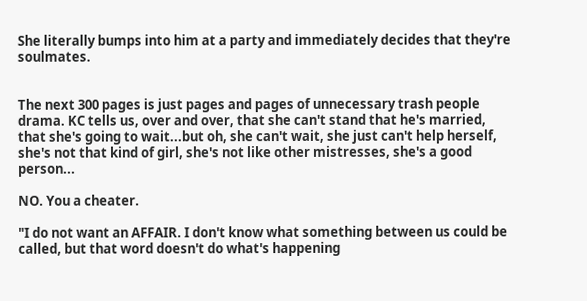She literally bumps into him at a party and immediately decides that they're soulmates.


The next 300 pages is just pages and pages of unnecessary trash people drama. KC tells us, over and over, that she can't stand that he's married, that she's going to wait...but oh, she can't wait, she just can't help herself, she's not that kind of girl, she's not like other mistresses, she's a good person...

NO. You a cheater.

"I do not want an AFFAIR. I don't know what something between us could be called, but that word doesn't do what's happening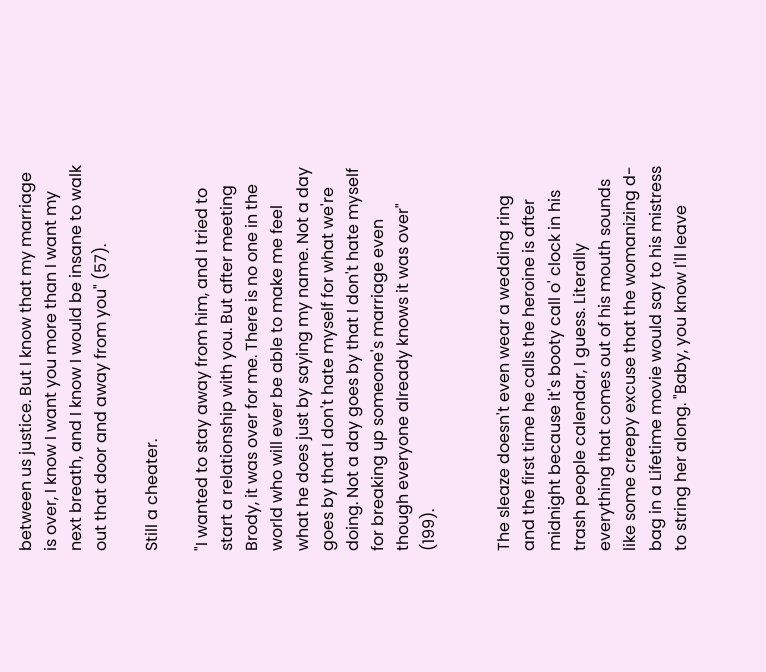between us justice. But I know that my marriage is over, I know I want you more than I want my next breath, and I know I would be insane to walk out that door and away from you" (57).

Still a cheater.

"I wanted to stay away from him, and I tried to start a relationship with you. But after meeting Brody, it was over for me. There is no one in the world who will ever be able to make me feel what he does just by saying my name. Not a day goes by that I don't hate myself for what we're doing. Not a day goes by that I don't hate myself for breaking up someone's marriage even though everyone already knows it was over" (199).


The sleaze doesn't even wear a wedding ring and the first time he calls the heroine is after midnight because it's booty call o' clock in his trash people calendar, I guess. Literally everything that comes out of his mouth sounds like some creepy excuse that the womanizing d-bag in a Lifetime movie would say to his mistress to string her along. "Baby, you know I'll leave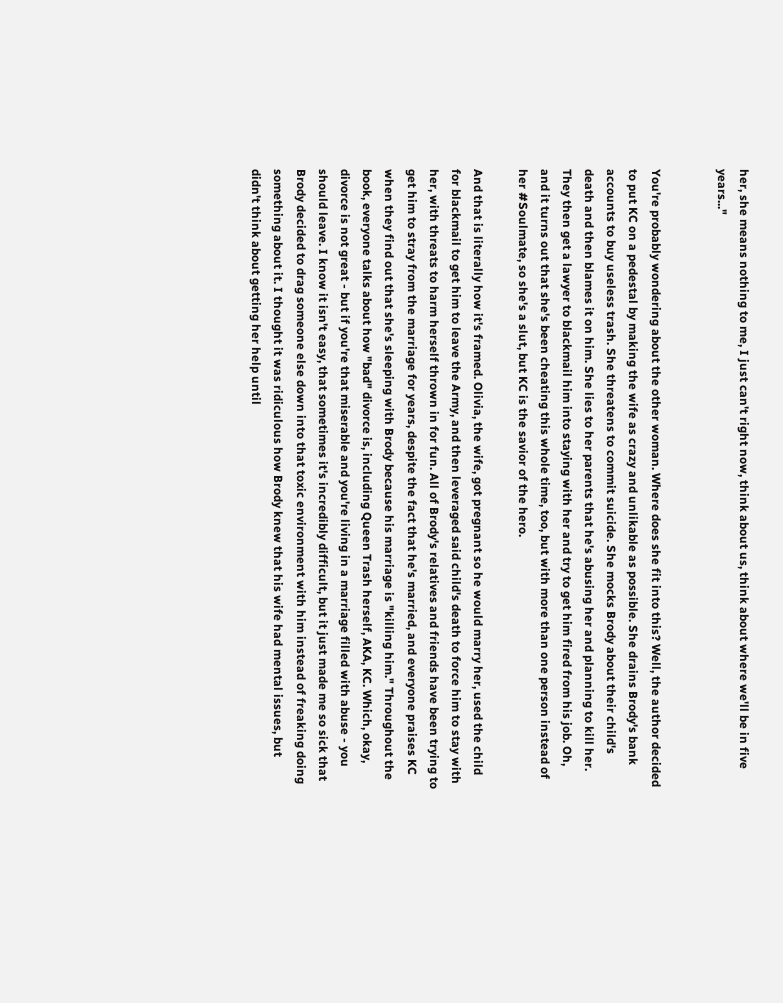her, she means nothing to me, I just can't right now, think about us, think about where we'll be in five years..."


You're probably wondering about the other woman. Where does she fit into this? Well, the author decided to put KC on a pedestal by making the wife as crazy and unlikable as possible. She drains Brody's bank accounts to buy useless trash. She threatens to commit suicide. She mocks Brody about their child's death and then blames it on him. She lies to her parents that he's abusing her and planning to kill her. They then get a lawyer to blackmail him into staying with her and try to get him fired from his job. Oh, and it turns out that she's been cheating this whole time, too, but with more than one person instead of her #Soulmate, so she's a slut, but KC is the savior of the hero.

And that is literally how it's framed. Olivia, the wife, got pregnant so he would marry her, used the child for blackmail to get him to leave the Army, and then leveraged said child's death to force him to stay with her, with threats to harm herself thrown in for fun. All of Brody's relatives and friends have been trying to get him to stray from the marriage for years, despite the fact that he's married, and everyone praises KC when they find out that she's sleeping with Brody because his marriage is "killing him." Throughout the book, everyone talks about how "bad" divorce is, including Queen Trash herself, AKA, KC. Which, okay, divorce is not great - but if you're that miserable and you're living in a marriage filled with abuse - you should leave. I know it isn't easy, that sometimes it's incredibly difficult, but it just made me so sick that Brody decided to drag someone else down into that toxic environment with him instead of freaking doing something about it. I thought it was ridiculous how Brody knew that his wife had mental issues, but didn't think about getting her help until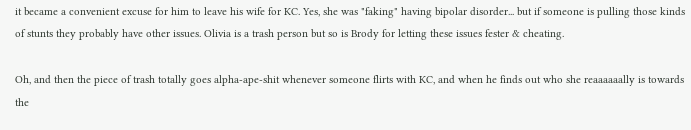it became a convenient excuse for him to leave his wife for KC. Yes, she was "faking" having bipolar disorder... but if someone is pulling those kinds of stunts they probably have other issues. Olivia is a trash person but so is Brody for letting these issues fester & cheating.

Oh, and then the piece of trash totally goes alpha-ape-shit whenever someone flirts with KC, and when he finds out who she reaaaaaally is towards the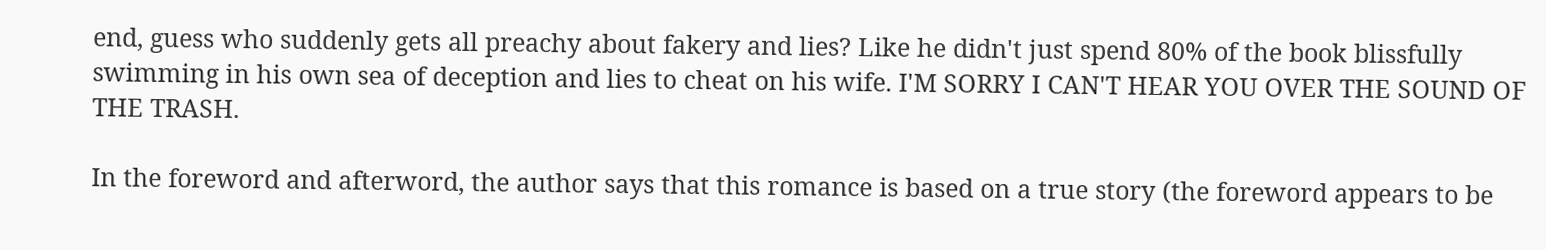end, guess who suddenly gets all preachy about fakery and lies? Like he didn't just spend 80% of the book blissfully swimming in his own sea of deception and lies to cheat on his wife. I'M SORRY I CAN'T HEAR YOU OVER THE SOUND OF THE TRASH.

In the foreword and afterword, the author says that this romance is based on a true story (the foreword appears to be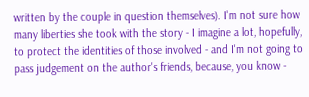written by the couple in question themselves). I'm not sure how many liberties she took with the story - I imagine a lot, hopefully, to protect the identities of those involved - and I'm not going to pass judgement on the author's friends, because, you know -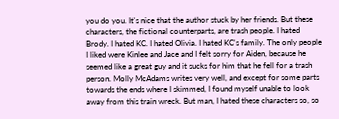you do you. It's nice that the author stuck by her friends. But these characters, the fictional counterparts, are trash people. I hated Brody. I hated KC. I hated Olivia. I hated KC's family. The only people I liked were Kinlee and Jace and I felt sorry for Aiden, because he seemed like a great guy and it sucks for him that he fell for a trash person. Molly McAdams writes very well, and except for some parts towards the ends where I skimmed, I found myself unable to look away from this train wreck. But man, I hated these characters so, so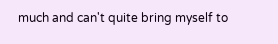much and can't quite bring myself to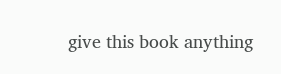give this book anything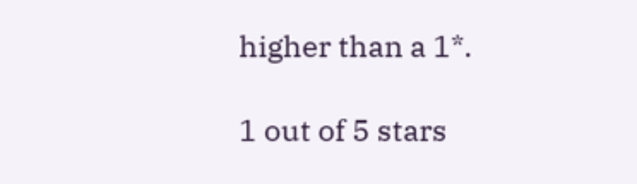higher than a 1*.

1 out of 5 stars